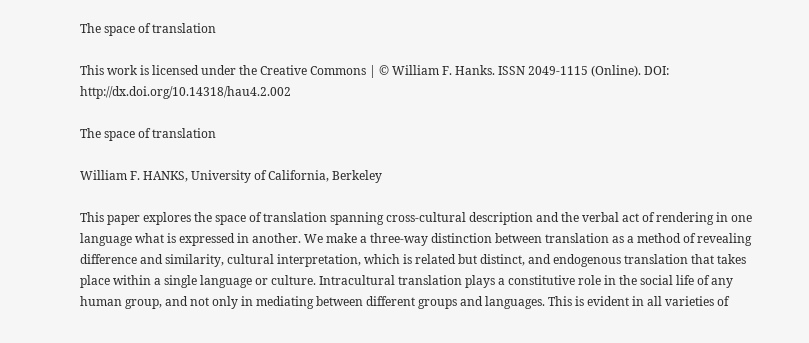The space of translation

This work is licensed under the Creative Commons | © William F. Hanks. ISSN 2049-1115 (Online). DOI: http://dx.doi.org/10.14318/hau4.2.002

The space of translation

William F. HANKS, University of California, Berkeley

This paper explores the space of translation spanning cross-cultural description and the verbal act of rendering in one language what is expressed in another. We make a three-way distinction between translation as a method of revealing difference and similarity, cultural interpretation, which is related but distinct, and endogenous translation that takes place within a single language or culture. Intracultural translation plays a constitutive role in the social life of any human group, and not only in mediating between different groups and languages. This is evident in all varieties of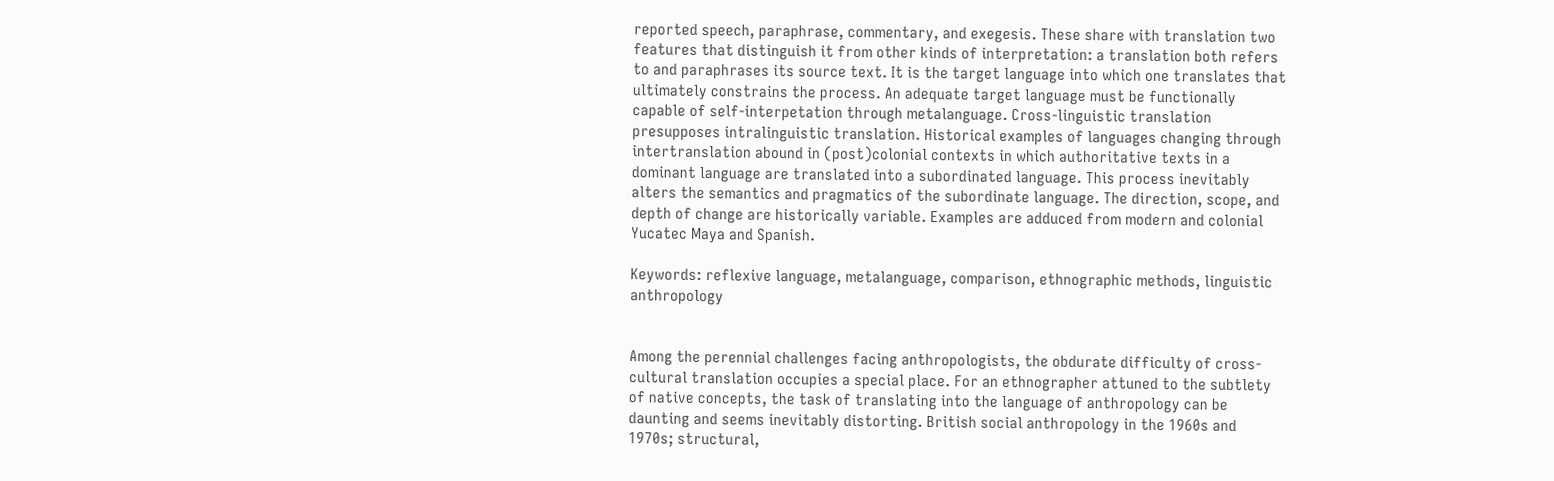reported speech, paraphrase, commentary, and exegesis. These share with translation two features that distinguish it from other kinds of interpretation: a translation both refers to and paraphrases its source text. It is the target language into which one translates that ultimately constrains the process. An adequate target language must be functionally capable of self-interpetation through metalanguage. Cross-linguistic translation presupposes intralinguistic translation. Historical examples of languages changing through intertranslation abound in (post)colonial contexts in which authoritative texts in a dominant language are translated into a subordinated language. This process inevitably alters the semantics and pragmatics of the subordinate language. The direction, scope, and depth of change are historically variable. Examples are adduced from modern and colonial Yucatec Maya and Spanish.

Keywords: reflexive language, metalanguage, comparison, ethnographic methods, linguistic anthropology


Among the perennial challenges facing anthropologists, the obdurate difficulty of cross-cultural translation occupies a special place. For an ethnographer attuned to the subtlety of native concepts, the task of translating into the language of anthropology can be daunting and seems inevitably distorting. British social anthropology in the 1960s and 1970s; structural,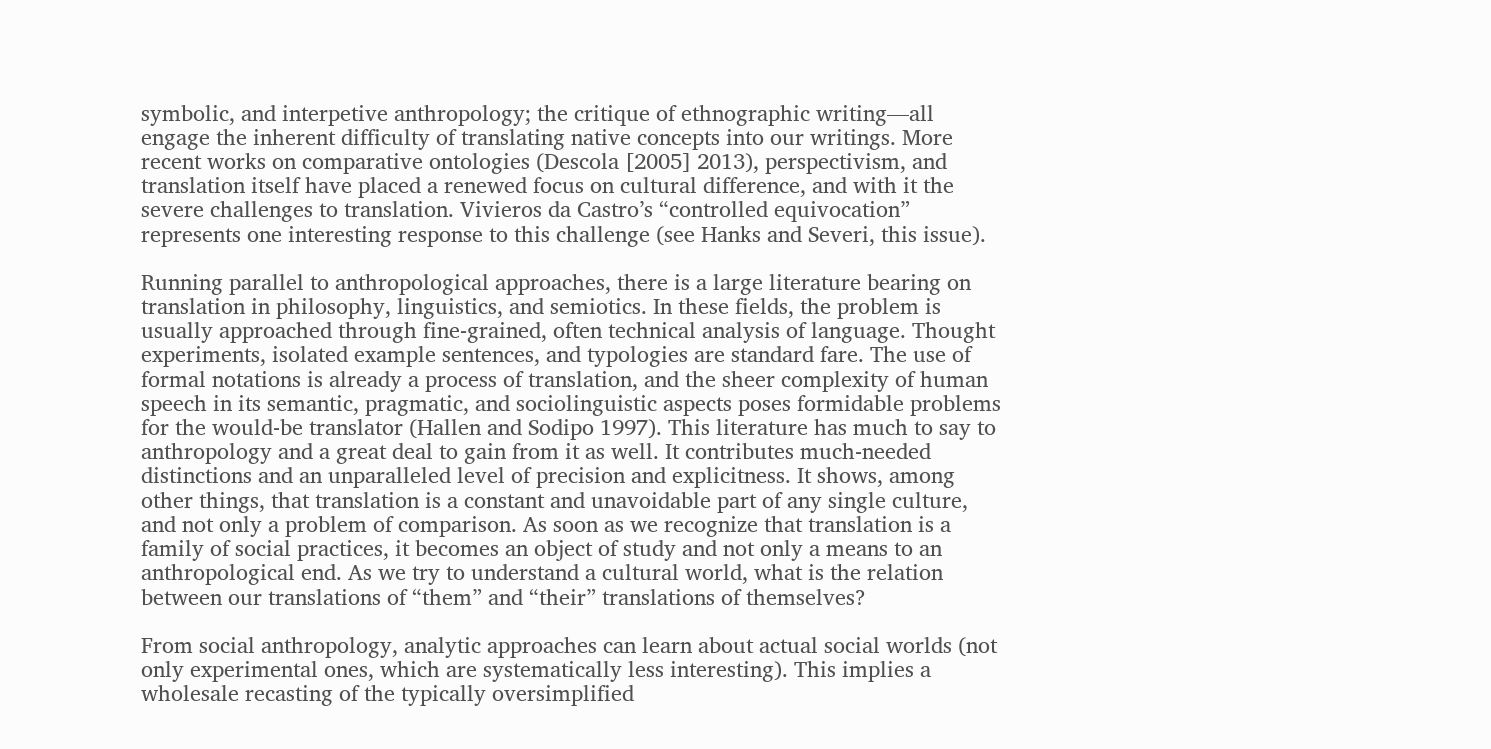symbolic, and interpetive anthropology; the critique of ethnographic writing—all engage the inherent difficulty of translating native concepts into our writings. More recent works on comparative ontologies (Descola [2005] 2013), perspectivism, and translation itself have placed a renewed focus on cultural difference, and with it the severe challenges to translation. Vivieros da Castro’s “controlled equivocation” represents one interesting response to this challenge (see Hanks and Severi, this issue).

Running parallel to anthropological approaches, there is a large literature bearing on translation in philosophy, linguistics, and semiotics. In these fields, the problem is usually approached through fine-grained, often technical analysis of language. Thought experiments, isolated example sentences, and typologies are standard fare. The use of formal notations is already a process of translation, and the sheer complexity of human speech in its semantic, pragmatic, and sociolinguistic aspects poses formidable problems for the would-be translator (Hallen and Sodipo 1997). This literature has much to say to anthropology and a great deal to gain from it as well. It contributes much-needed distinctions and an unparalleled level of precision and explicitness. It shows, among other things, that translation is a constant and unavoidable part of any single culture, and not only a problem of comparison. As soon as we recognize that translation is a family of social practices, it becomes an object of study and not only a means to an anthropological end. As we try to understand a cultural world, what is the relation between our translations of “them” and “their” translations of themselves?

From social anthropology, analytic approaches can learn about actual social worlds (not only experimental ones, which are systematically less interesting). This implies a wholesale recasting of the typically oversimplified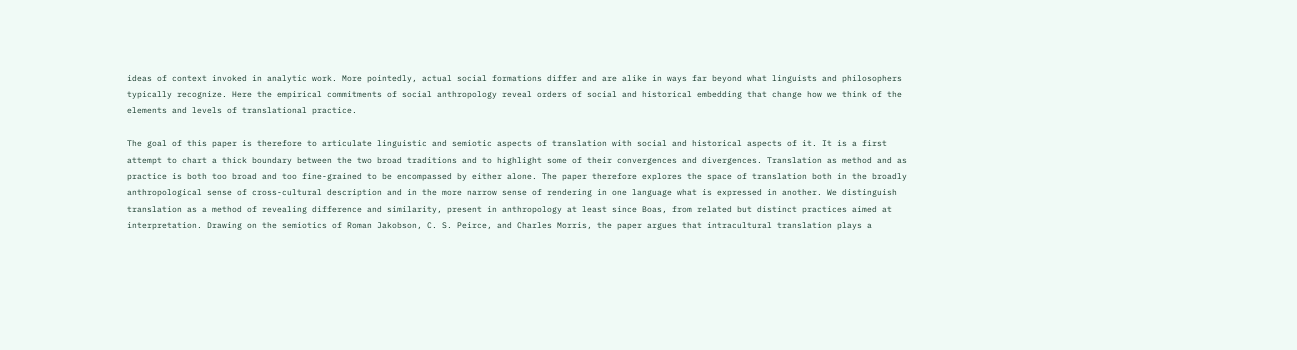ideas of context invoked in analytic work. More pointedly, actual social formations differ and are alike in ways far beyond what linguists and philosophers typically recognize. Here the empirical commitments of social anthropology reveal orders of social and historical embedding that change how we think of the elements and levels of translational practice.

The goal of this paper is therefore to articulate linguistic and semiotic aspects of translation with social and historical aspects of it. It is a first attempt to chart a thick boundary between the two broad traditions and to highlight some of their convergences and divergences. Translation as method and as practice is both too broad and too fine-grained to be encompassed by either alone. The paper therefore explores the space of translation both in the broadly anthropological sense of cross-cultural description and in the more narrow sense of rendering in one language what is expressed in another. We distinguish translation as a method of revealing difference and similarity, present in anthropology at least since Boas, from related but distinct practices aimed at interpretation. Drawing on the semiotics of Roman Jakobson, C. S. Peirce, and Charles Morris, the paper argues that intracultural translation plays a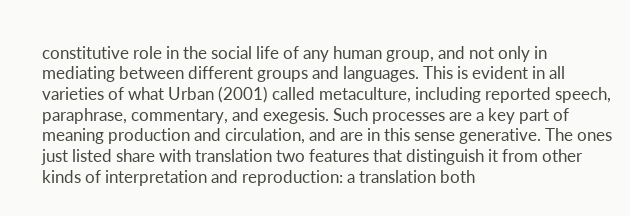constitutive role in the social life of any human group, and not only in mediating between different groups and languages. This is evident in all varieties of what Urban (2001) called metaculture, including reported speech, paraphrase, commentary, and exegesis. Such processes are a key part of meaning production and circulation, and are in this sense generative. The ones just listed share with translation two features that distinguish it from other kinds of interpretation and reproduction: a translation both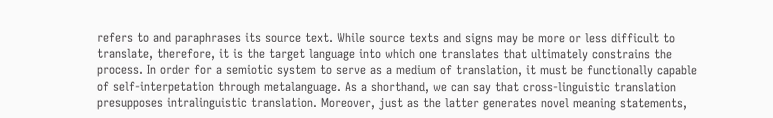refers to and paraphrases its source text. While source texts and signs may be more or less difficult to translate, therefore, it is the target language into which one translates that ultimately constrains the process. In order for a semiotic system to serve as a medium of translation, it must be functionally capable of self-interpetation through metalanguage. As a shorthand, we can say that cross-linguistic translation presupposes intralinguistic translation. Moreover, just as the latter generates novel meaning statements,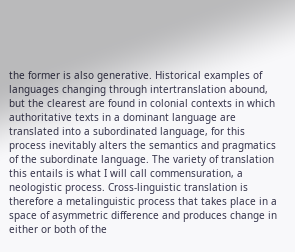the former is also generative. Historical examples of languages changing through intertranslation abound, but the clearest are found in colonial contexts in which authoritative texts in a dominant language are translated into a subordinated language, for this process inevitably alters the semantics and pragmatics of the subordinate language. The variety of translation this entails is what I will call commensuration, a neologistic process. Cross-linguistic translation is therefore a metalinguistic process that takes place in a space of asymmetric difference and produces change in either or both of the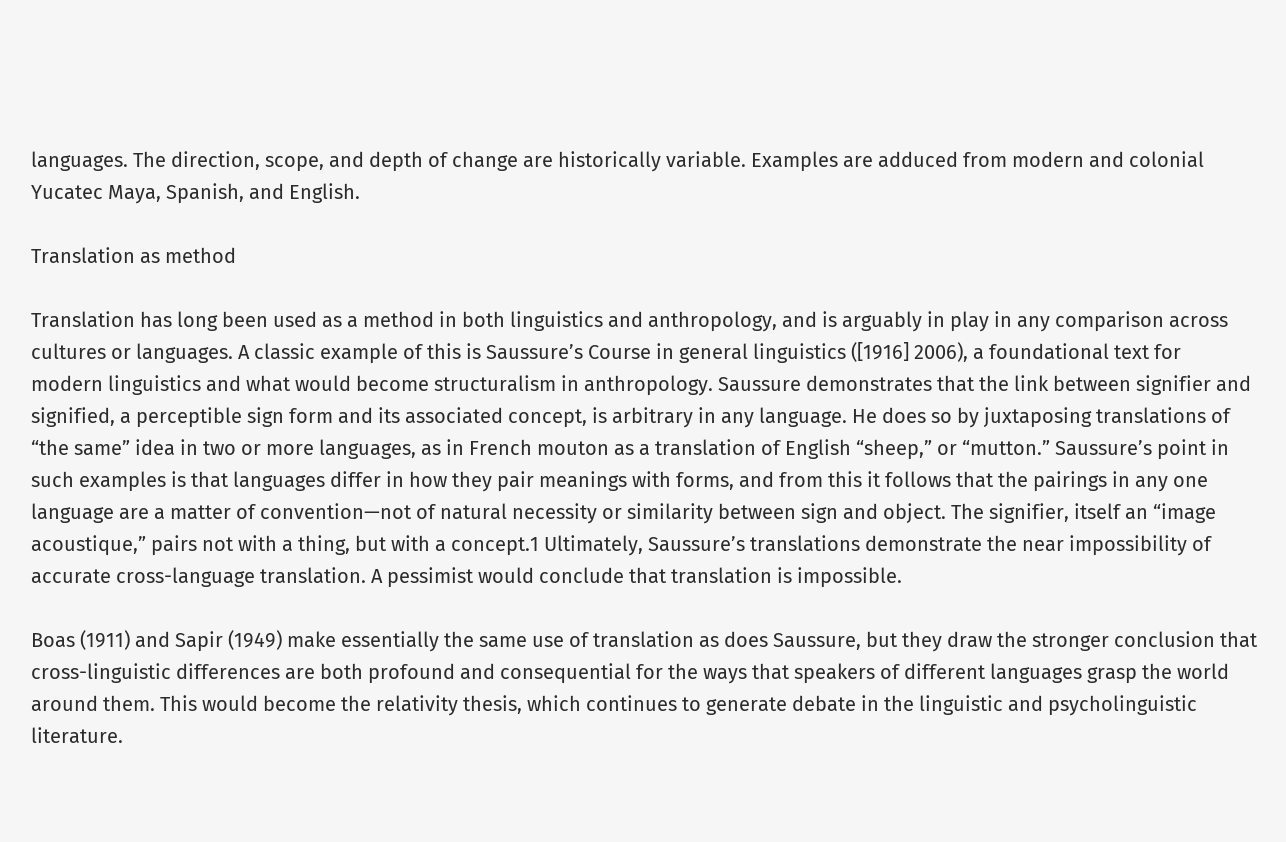languages. The direction, scope, and depth of change are historically variable. Examples are adduced from modern and colonial Yucatec Maya, Spanish, and English.

Translation as method

Translation has long been used as a method in both linguistics and anthropology, and is arguably in play in any comparison across cultures or languages. A classic example of this is Saussure’s Course in general linguistics ([1916] 2006), a foundational text for modern linguistics and what would become structuralism in anthropology. Saussure demonstrates that the link between signifier and signified, a perceptible sign form and its associated concept, is arbitrary in any language. He does so by juxtaposing translations of “the same” idea in two or more languages, as in French mouton as a translation of English “sheep,” or “mutton.” Saussure’s point in such examples is that languages differ in how they pair meanings with forms, and from this it follows that the pairings in any one language are a matter of convention—not of natural necessity or similarity between sign and object. The signifier, itself an “image acoustique,” pairs not with a thing, but with a concept.1 Ultimately, Saussure’s translations demonstrate the near impossibility of accurate cross-language translation. A pessimist would conclude that translation is impossible.

Boas (1911) and Sapir (1949) make essentially the same use of translation as does Saussure, but they draw the stronger conclusion that cross-linguistic differences are both profound and consequential for the ways that speakers of different languages grasp the world around them. This would become the relativity thesis, which continues to generate debate in the linguistic and psycholinguistic literature.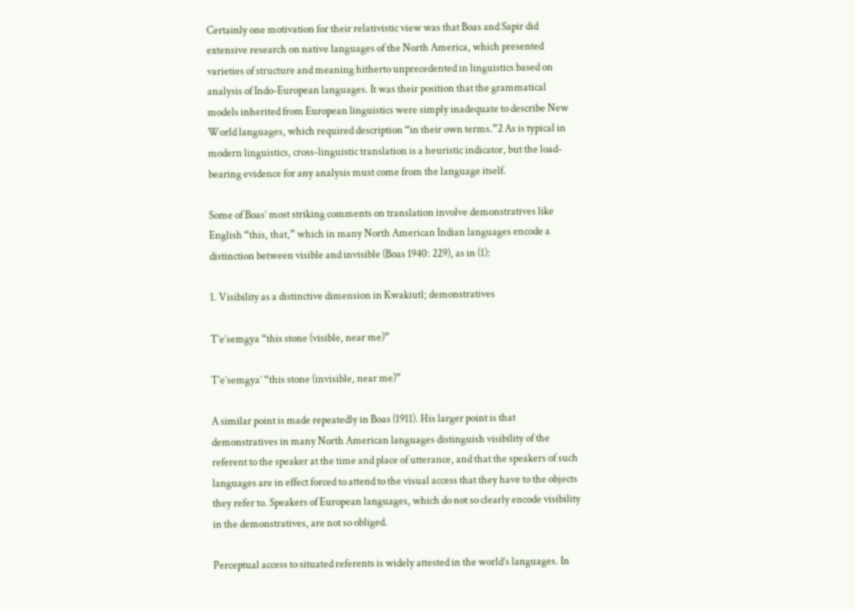Certainly one motivation for their relativistic view was that Boas and Sapir did extensive research on native languages of the North America, which presented varieties of structure and meaning hitherto unprecedented in linguistics based on analysis of Indo-European languages. It was their position that the grammatical models inherited from European linguistics were simply inadequate to describe New World languages, which required description “in their own terms.”2 As is typical in modern linguistics, cross-linguistic translation is a heuristic indicator, but the load-bearing evidence for any analysis must come from the language itself.

Some of Boas’ most striking comments on translation involve demonstratives like English “this, that,” which in many North American Indian languages encode a distinction between visible and invisible (Boas 1940: 229), as in (1):

1. Visibility as a distinctive dimension in Kwakiutl; demonstratives

T’e’semgya “this stone (visible, near me)”

T’e’semgya’ “this stone (invisible, near me)”

A similar point is made repeatedly in Boas (1911). His larger point is that demonstratives in many North American languages distinguish visibility of the referent to the speaker at the time and place of utterance, and that the speakers of such languages are in effect forced to attend to the visual access that they have to the objects they refer to. Speakers of European languages, which do not so clearly encode visibility in the demonstratives, are not so obliged.

Perceptual access to situated referents is widely attested in the world’s languages. In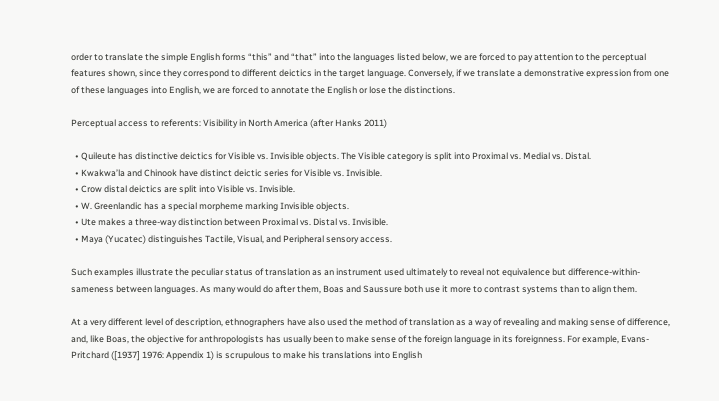order to translate the simple English forms “this” and “that” into the languages listed below, we are forced to pay attention to the perceptual features shown, since they correspond to different deictics in the target language. Conversely, if we translate a demonstrative expression from one of these languages into English, we are forced to annotate the English or lose the distinctions.

Perceptual access to referents: Visibility in North America (after Hanks 2011)

  • Quileute has distinctive deictics for Visible vs. Invisible objects. The Visible category is split into Proximal vs. Medial vs. Distal.
  • Kwakwa’la and Chinook have distinct deictic series for Visible vs. Invisible.
  • Crow distal deictics are split into Visible vs. Invisible.
  • W. Greenlandic has a special morpheme marking Invisible objects.
  • Ute makes a three-way distinction between Proximal vs. Distal vs. Invisible.
  • Maya (Yucatec) distinguishes Tactile, Visual, and Peripheral sensory access.

Such examples illustrate the peculiar status of translation as an instrument used ultimately to reveal not equivalence but difference-within-sameness between languages. As many would do after them, Boas and Saussure both use it more to contrast systems than to align them.

At a very different level of description, ethnographers have also used the method of translation as a way of revealing and making sense of difference, and, like Boas, the objective for anthropologists has usually been to make sense of the foreign language in its foreignness. For example, Evans-Pritchard ([1937] 1976: Appendix 1) is scrupulous to make his translations into English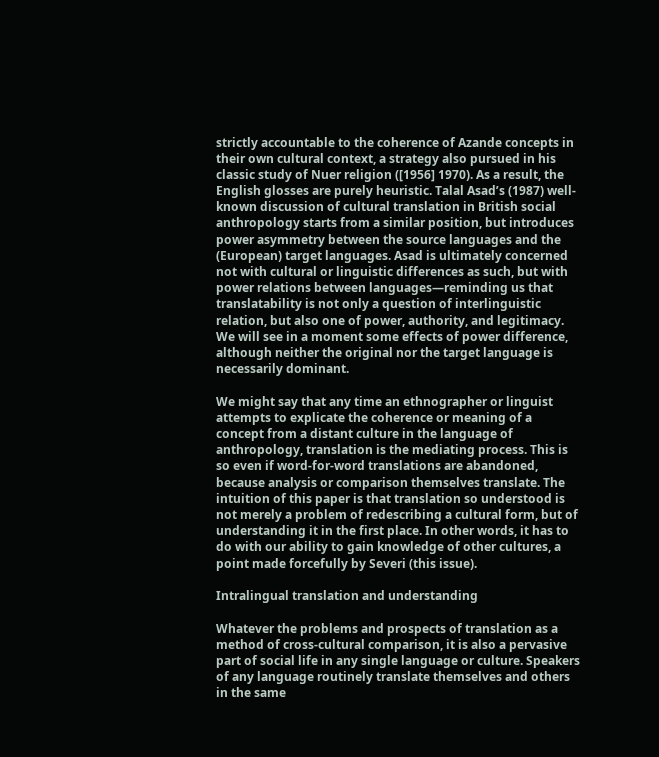strictly accountable to the coherence of Azande concepts in their own cultural context, a strategy also pursued in his classic study of Nuer religion ([1956] 1970). As a result, the English glosses are purely heuristic. Talal Asad’s (1987) well-known discussion of cultural translation in British social anthropology starts from a similar position, but introduces power asymmetry between the source languages and the (European) target languages. Asad is ultimately concerned not with cultural or linguistic differences as such, but with power relations between languages—reminding us that translatability is not only a question of interlinguistic relation, but also one of power, authority, and legitimacy. We will see in a moment some effects of power difference, although neither the original nor the target language is necessarily dominant.

We might say that any time an ethnographer or linguist attempts to explicate the coherence or meaning of a concept from a distant culture in the language of anthropology, translation is the mediating process. This is so even if word-for-word translations are abandoned, because analysis or comparison themselves translate. The intuition of this paper is that translation so understood is not merely a problem of redescribing a cultural form, but of understanding it in the first place. In other words, it has to do with our ability to gain knowledge of other cultures, a point made forcefully by Severi (this issue).

Intralingual translation and understanding

Whatever the problems and prospects of translation as a method of cross-cultural comparison, it is also a pervasive part of social life in any single language or culture. Speakers of any language routinely translate themselves and others in the same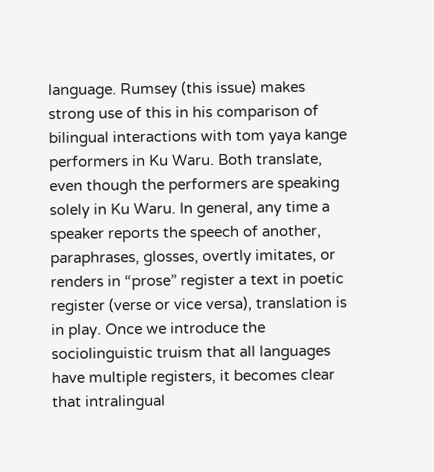language. Rumsey (this issue) makes strong use of this in his comparison of bilingual interactions with tom yaya kange performers in Ku Waru. Both translate, even though the performers are speaking solely in Ku Waru. In general, any time a speaker reports the speech of another, paraphrases, glosses, overtly imitates, or renders in “prose” register a text in poetic register (verse or vice versa), translation is in play. Once we introduce the sociolinguistic truism that all languages have multiple registers, it becomes clear that intralingual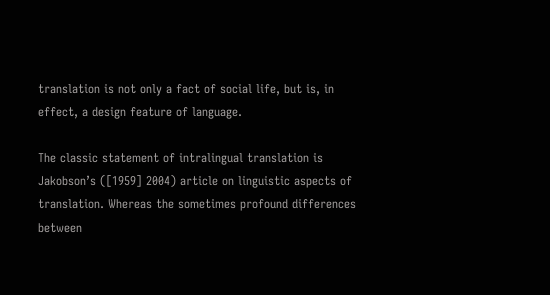translation is not only a fact of social life, but is, in effect, a design feature of language.

The classic statement of intralingual translation is Jakobson’s ([1959] 2004) article on linguistic aspects of translation. Whereas the sometimes profound differences between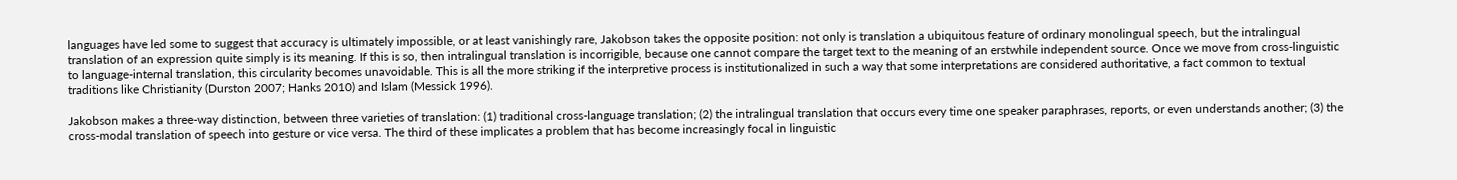languages have led some to suggest that accuracy is ultimately impossible, or at least vanishingly rare, Jakobson takes the opposite position: not only is translation a ubiquitous feature of ordinary monolingual speech, but the intralingual translation of an expression quite simply is its meaning. If this is so, then intralingual translation is incorrigible, because one cannot compare the target text to the meaning of an erstwhile independent source. Once we move from cross-linguistic to language-internal translation, this circularity becomes unavoidable. This is all the more striking if the interpretive process is institutionalized in such a way that some interpretations are considered authoritative, a fact common to textual traditions like Christianity (Durston 2007; Hanks 2010) and Islam (Messick 1996).

Jakobson makes a three-way distinction, between three varieties of translation: (1) traditional cross-language translation; (2) the intralingual translation that occurs every time one speaker paraphrases, reports, or even understands another; (3) the cross-modal translation of speech into gesture or vice versa. The third of these implicates a problem that has become increasingly focal in linguistic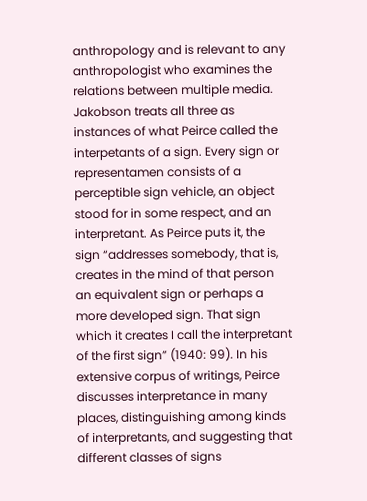anthropology and is relevant to any anthropologist who examines the relations between multiple media. Jakobson treats all three as instances of what Peirce called the interpetants of a sign. Every sign or representamen consists of a perceptible sign vehicle, an object stood for in some respect, and an interpretant. As Peirce puts it, the sign “addresses somebody, that is, creates in the mind of that person an equivalent sign or perhaps a more developed sign. That sign which it creates I call the interpretant of the first sign” (1940: 99). In his extensive corpus of writings, Peirce discusses interpretance in many places, distinguishing among kinds of interpretants, and suggesting that different classes of signs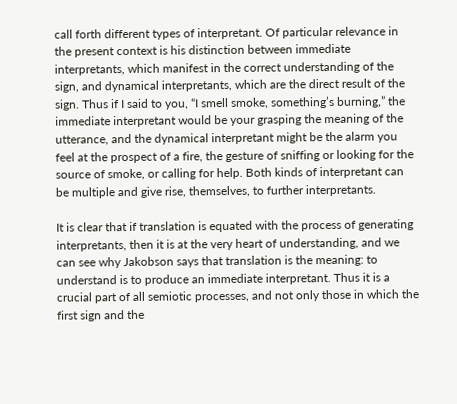call forth different types of interpretant. Of particular relevance in the present context is his distinction between immediate interpretants, which manifest in the correct understanding of the sign, and dynamical interpretants, which are the direct result of the sign. Thus if I said to you, “I smell smoke, something’s burning,” the immediate interpretant would be your grasping the meaning of the utterance, and the dynamical interpretant might be the alarm you feel at the prospect of a fire, the gesture of sniffing or looking for the source of smoke, or calling for help. Both kinds of interpretant can be multiple and give rise, themselves, to further interpretants.

It is clear that if translation is equated with the process of generating interpretants, then it is at the very heart of understanding, and we can see why Jakobson says that translation is the meaning: to understand is to produce an immediate interpretant. Thus it is a crucial part of all semiotic processes, and not only those in which the first sign and the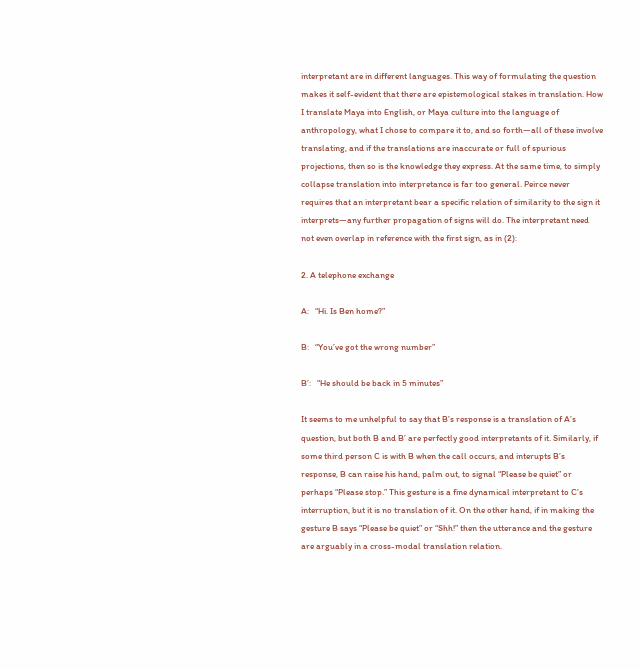interpretant are in different languages. This way of formulating the question makes it self-evident that there are epistemological stakes in translation. How I translate Maya into English, or Maya culture into the language of anthropology, what I chose to compare it to, and so forth—all of these involve translating, and if the translations are inaccurate or full of spurious projections, then so is the knowledge they express. At the same time, to simply collapse translation into interpretance is far too general. Peirce never requires that an interpretant bear a specific relation of similarity to the sign it interprets—any further propagation of signs will do. The interpretant need not even overlap in reference with the first sign, as in (2):

2. A telephone exchange

A:   “Hi. Is Ben home?”

B:   “You’ve got the wrong number”

B’:   “He should be back in 5 minutes”

It seems to me unhelpful to say that B’s response is a translation of A’s question, but both B and B’ are perfectly good interpretants of it. Similarly, if some third person C is with B when the call occurs, and interupts B’s response, B can raise his hand, palm out, to signal “Please be quiet” or perhaps “Please stop.” This gesture is a fine dynamical interpretant to C’s interruption, but it is no translation of it. On the other hand, if in making the gesture B says “Please be quiet” or “Shh!” then the utterance and the gesture are arguably in a cross-modal translation relation.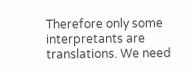Therefore only some interpretants are translations. We need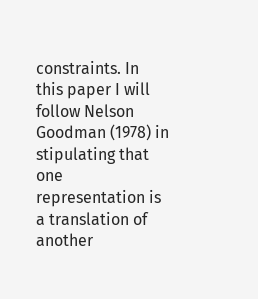constraints. In this paper I will follow Nelson Goodman (1978) in stipulating that one representation is a translation of another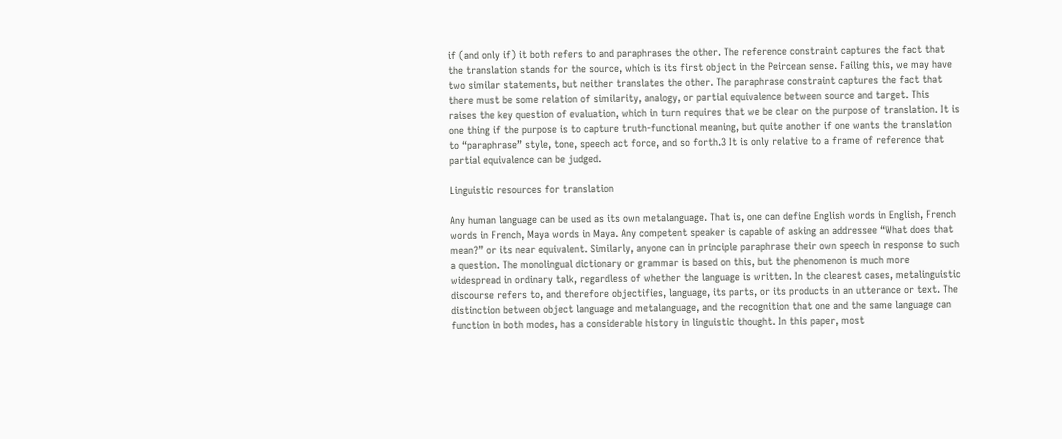if (and only if) it both refers to and paraphrases the other. The reference constraint captures the fact that the translation stands for the source, which is its first object in the Peircean sense. Failing this, we may have two similar statements, but neither translates the other. The paraphrase constraint captures the fact that there must be some relation of similarity, analogy, or partial equivalence between source and target. This raises the key question of evaluation, which in turn requires that we be clear on the purpose of translation. It is one thing if the purpose is to capture truth-functional meaning, but quite another if one wants the translation to “paraphrase” style, tone, speech act force, and so forth.3 It is only relative to a frame of reference that partial equivalence can be judged.

Linguistic resources for translation

Any human language can be used as its own metalanguage. That is, one can define English words in English, French words in French, Maya words in Maya. Any competent speaker is capable of asking an addressee “What does that mean?” or its near equivalent. Similarly, anyone can in principle paraphrase their own speech in response to such a question. The monolingual dictionary or grammar is based on this, but the phenomenon is much more widespread in ordinary talk, regardless of whether the language is written. In the clearest cases, metalinguistic discourse refers to, and therefore objectifies, language, its parts, or its products in an utterance or text. The distinction between object language and metalanguage, and the recognition that one and the same language can function in both modes, has a considerable history in linguistic thought. In this paper, most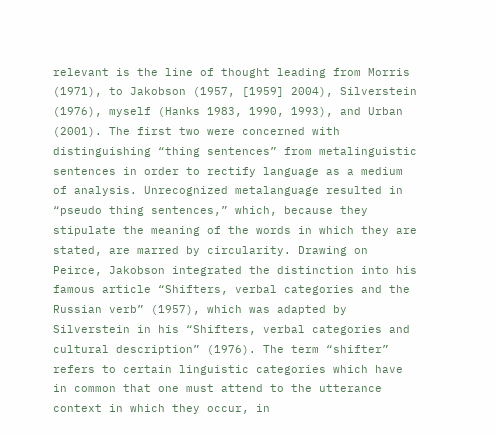relevant is the line of thought leading from Morris (1971), to Jakobson (1957, [1959] 2004), Silverstein (1976), myself (Hanks 1983, 1990, 1993), and Urban (2001). The first two were concerned with distinguishing “thing sentences” from metalinguistic sentences in order to rectify language as a medium of analysis. Unrecognized metalanguage resulted in “pseudo thing sentences,” which, because they stipulate the meaning of the words in which they are stated, are marred by circularity. Drawing on Peirce, Jakobson integrated the distinction into his famous article “Shifters, verbal categories and the Russian verb” (1957), which was adapted by Silverstein in his “Shifters, verbal categories and cultural description” (1976). The term “shifter” refers to certain linguistic categories which have in common that one must attend to the utterance context in which they occur, in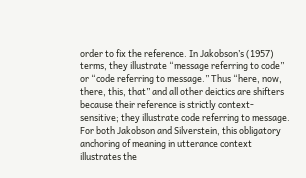order to fix the reference. In Jakobson’s (1957) terms, they illustrate “message referring to code” or “code referring to message.” Thus “here, now, there, this, that” and all other deictics are shifters because their reference is strictly context-sensitive; they illustrate code referring to message. For both Jakobson and Silverstein, this obligatory anchoring of meaning in utterance context illustrates the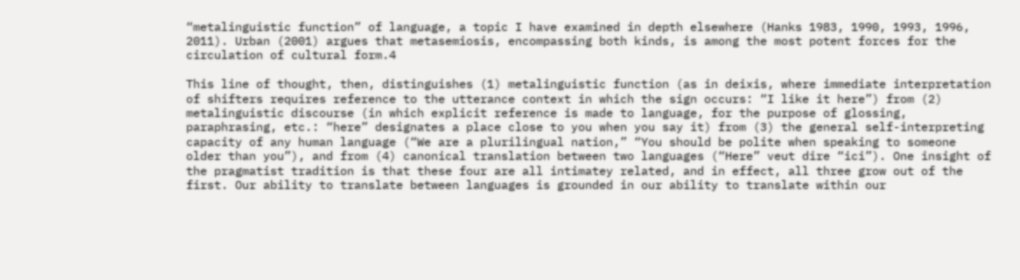“metalinguistic function” of language, a topic I have examined in depth elsewhere (Hanks 1983, 1990, 1993, 1996, 2011). Urban (2001) argues that metasemiosis, encompassing both kinds, is among the most potent forces for the circulation of cultural form.4

This line of thought, then, distinguishes (1) metalinguistic function (as in deixis, where immediate interpretation of shifters requires reference to the utterance context in which the sign occurs: “I like it here”) from (2) metalinguistic discourse (in which explicit reference is made to language, for the purpose of glossing, paraphrasing, etc.: “here” designates a place close to you when you say it) from (3) the general self-interpreting capacity of any human language (“We are a plurilingual nation,” “You should be polite when speaking to someone older than you”), and from (4) canonical translation between two languages (“Here” veut dire “ici”). One insight of the pragmatist tradition is that these four are all intimatey related, and in effect, all three grow out of the first. Our ability to translate between languages is grounded in our ability to translate within our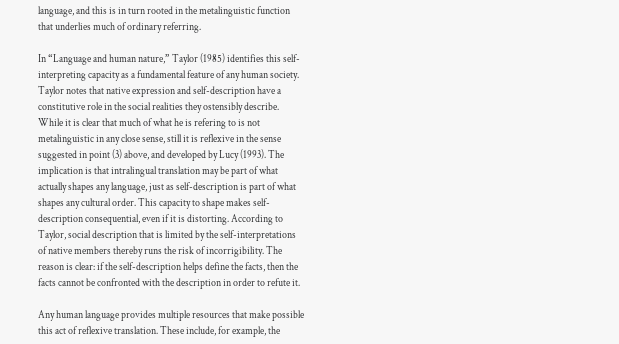language, and this is in turn rooted in the metalinguistic function that underlies much of ordinary referring.

In “Language and human nature,” Taylor (1985) identifies this self-interpreting capacity as a fundamental feature of any human society. Taylor notes that native expression and self-description have a constitutive role in the social realities they ostensibly describe. While it is clear that much of what he is refering to is not metalinguistic in any close sense, still it is reflexive in the sense suggested in point (3) above, and developed by Lucy (1993). The implication is that intralingual translation may be part of what actually shapes any language, just as self-description is part of what shapes any cultural order. This capacity to shape makes self-description consequential, even if it is distorting. According to Taylor, social description that is limited by the self-interpretations of native members thereby runs the risk of incorrigibility. The reason is clear: if the self-description helps define the facts, then the facts cannot be confronted with the description in order to refute it.

Any human language provides multiple resources that make possible this act of reflexive translation. These include, for example, the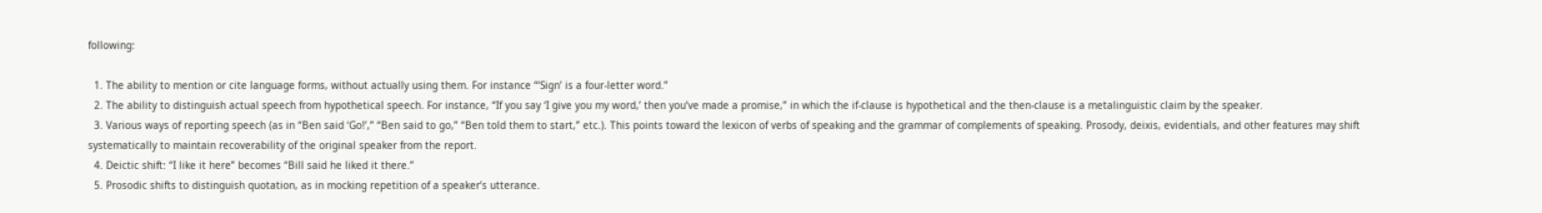following:

  1. The ability to mention or cite language forms, without actually using them. For instance “‘Sign’ is a four-letter word.”
  2. The ability to distinguish actual speech from hypothetical speech. For instance, “If you say ‘I give you my word,’ then you’ve made a promise,” in which the if-clause is hypothetical and the then-clause is a metalinguistic claim by the speaker.
  3. Various ways of reporting speech (as in “Ben said ‘Go!’,” “Ben said to go,” “Ben told them to start,” etc.). This points toward the lexicon of verbs of speaking and the grammar of complements of speaking. Prosody, deixis, evidentials, and other features may shift systematically to maintain recoverability of the original speaker from the report.
  4. Deictic shift: “I like it here” becomes “Bill said he liked it there.”
  5. Prosodic shifts to distinguish quotation, as in mocking repetition of a speaker’s utterance.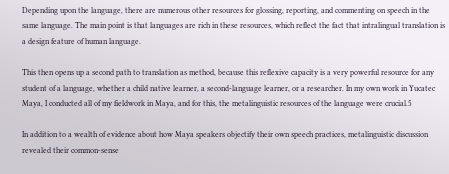Depending upon the language, there are numerous other resources for glossing, reporting, and commenting on speech in the same language. The main point is that languages are rich in these resources, which reflect the fact that intralingual translation is a design feature of human language.

This then opens up a second path to translation as method, because this reflexive capacity is a very powerful resource for any student of a language, whether a child native learner, a second-language learner, or a researcher. In my own work in Yucatec Maya, I conducted all of my fieldwork in Maya, and for this, the metalinguistic resources of the language were crucial.5

In addition to a wealth of evidence about how Maya speakers objectify their own speech practices, metalinguistic discussion revealed their common-sense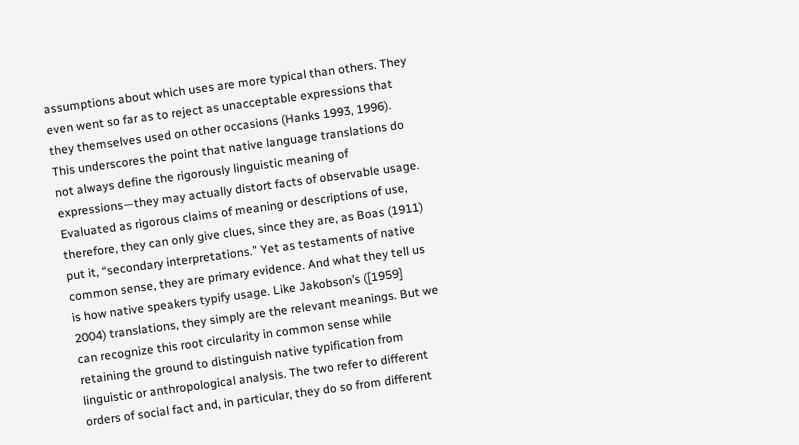assumptions about which uses are more typical than others. They even went so far as to reject as unacceptable expressions that they themselves used on other occasions (Hanks 1993, 1996). This underscores the point that native language translations do not always define the rigorously linguistic meaning of expressions—they may actually distort facts of observable usage. Evaluated as rigorous claims of meaning or descriptions of use, therefore, they can only give clues, since they are, as Boas (1911) put it, “secondary interpretations.” Yet as testaments of native common sense, they are primary evidence. And what they tell us is how native speakers typify usage. Like Jakobson’s ([1959] 2004) translations, they simply are the relevant meanings. But we can recognize this root circularity in common sense while retaining the ground to distinguish native typification from linguistic or anthropological analysis. The two refer to different orders of social fact and, in particular, they do so from different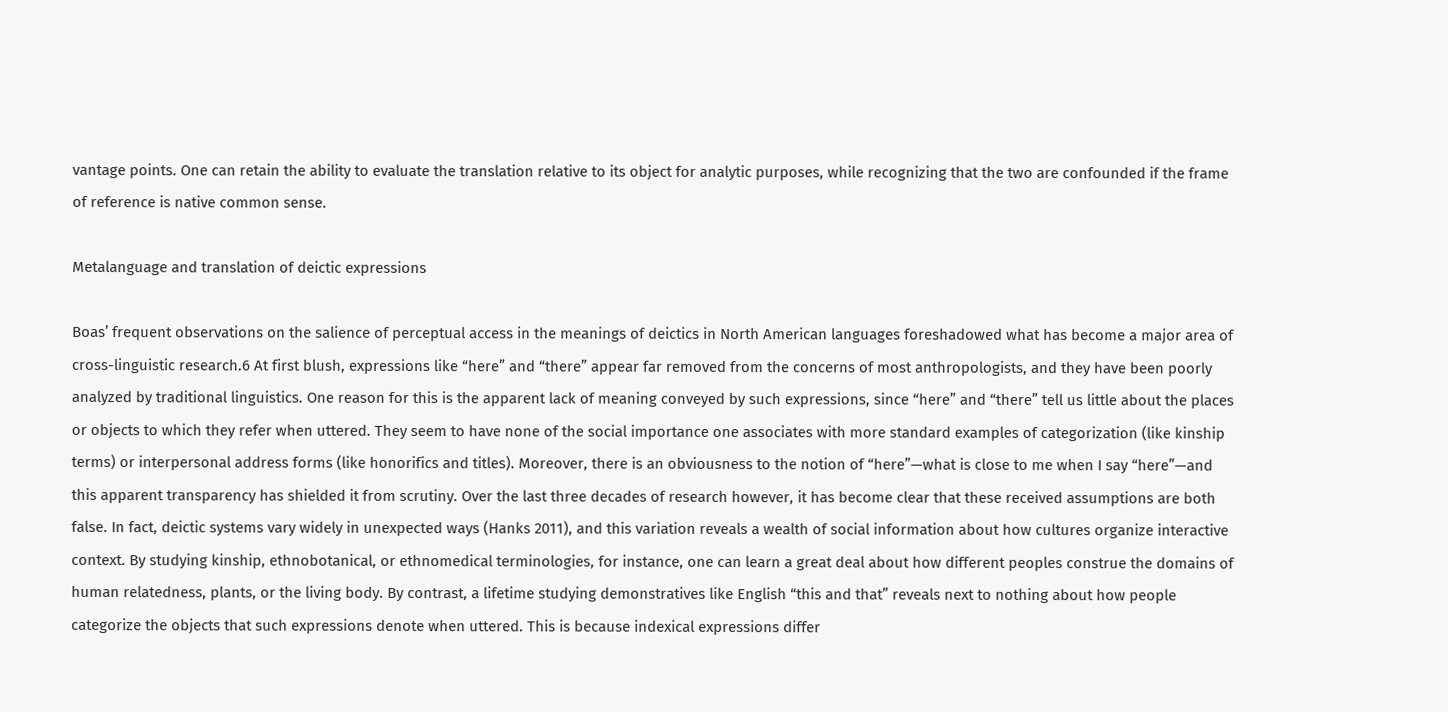vantage points. One can retain the ability to evaluate the translation relative to its object for analytic purposes, while recognizing that the two are confounded if the frame of reference is native common sense.

Metalanguage and translation of deictic expressions

Boas’ frequent observations on the salience of perceptual access in the meanings of deictics in North American languages foreshadowed what has become a major area of cross-linguistic research.6 At first blush, expressions like “here” and “there” appear far removed from the concerns of most anthropologists, and they have been poorly analyzed by traditional linguistics. One reason for this is the apparent lack of meaning conveyed by such expressions, since “here” and “there” tell us little about the places or objects to which they refer when uttered. They seem to have none of the social importance one associates with more standard examples of categorization (like kinship terms) or interpersonal address forms (like honorifics and titles). Moreover, there is an obviousness to the notion of “here”—what is close to me when I say “here”—and this apparent transparency has shielded it from scrutiny. Over the last three decades of research however, it has become clear that these received assumptions are both false. In fact, deictic systems vary widely in unexpected ways (Hanks 2011), and this variation reveals a wealth of social information about how cultures organize interactive context. By studying kinship, ethnobotanical, or ethnomedical terminologies, for instance, one can learn a great deal about how different peoples construe the domains of human relatedness, plants, or the living body. By contrast, a lifetime studying demonstratives like English “this and that” reveals next to nothing about how people categorize the objects that such expressions denote when uttered. This is because indexical expressions differ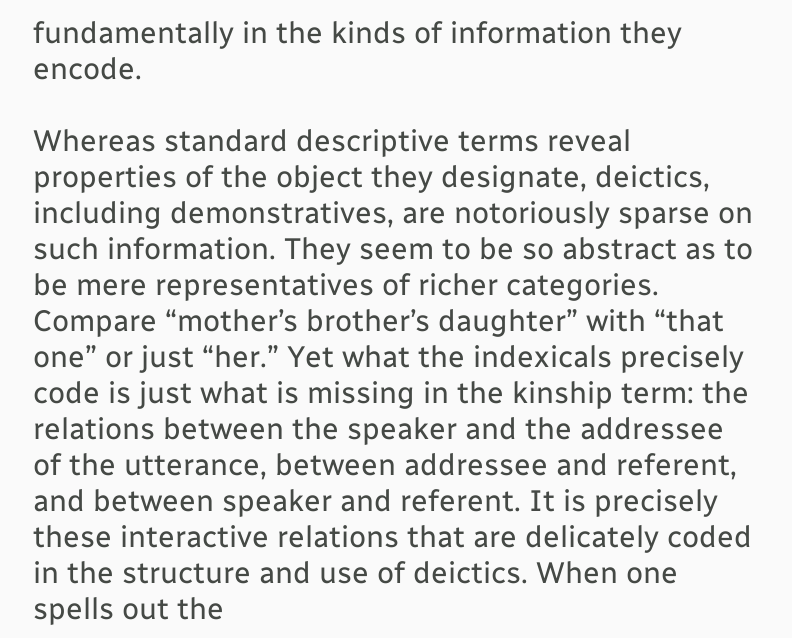fundamentally in the kinds of information they encode.

Whereas standard descriptive terms reveal properties of the object they designate, deictics, including demonstratives, are notoriously sparse on such information. They seem to be so abstract as to be mere representatives of richer categories. Compare “mother’s brother’s daughter” with “that one” or just “her.” Yet what the indexicals precisely code is just what is missing in the kinship term: the relations between the speaker and the addressee of the utterance, between addressee and referent, and between speaker and referent. It is precisely these interactive relations that are delicately coded in the structure and use of deictics. When one spells out the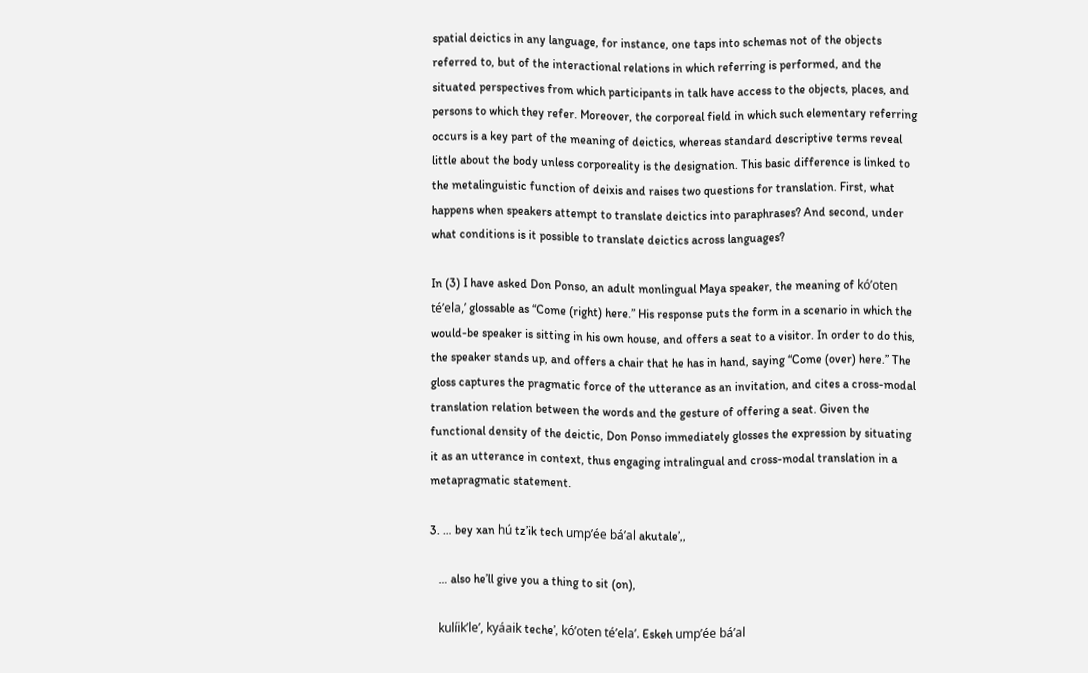spatial deictics in any language, for instance, one taps into schemas not of the objects referred to, but of the interactional relations in which referring is performed, and the situated perspectives from which participants in talk have access to the objects, places, and persons to which they refer. Moreover, the corporeal field in which such elementary referring occurs is a key part of the meaning of deictics, whereas standard descriptive terms reveal little about the body unless corporeality is the designation. This basic difference is linked to the metalinguistic function of deixis and raises two questions for translation. First, what happens when speakers attempt to translate deictics into paraphrases? And second, under what conditions is it possible to translate deictics across languages?

In (3) I have asked Don Ponso, an adult monlingual Maya speaker, the meaning of kó’oten té’ela,’ glossable as “Come (right) here.” His response puts the form in a scenario in which the would-be speaker is sitting in his own house, and offers a seat to a visitor. In order to do this, the speaker stands up, and offers a chair that he has in hand, saying “Come (over) here.” The gloss captures the pragmatic force of the utterance as an invitation, and cites a cross-modal translation relation between the words and the gesture of offering a seat. Given the functional density of the deictic, Don Ponso immediately glosses the expression by situating it as an utterance in context, thus engaging intralingual and cross-modal translation in a metapragmatic statement.

3. … bey xan hú tz’ik tech ump’ée bá’al akutale’,,

   … also he’ll give you a thing to sit (on),

   kulíik’le’, kyáaik teche’, kó’oten té’ela’. Eskeh ump’ée bá’al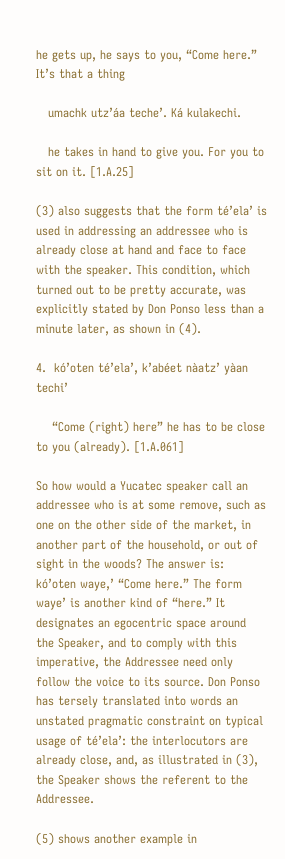he gets up, he says to you, “Come here.” It’s that a thing

   umachk utz’áa teche’. Ká kulakechi.

   he takes in hand to give you. For you to sit on it. [1.A.25]

(3) also suggests that the form té’ela’ is used in addressing an addressee who is already close at hand and face to face with the speaker. This condition, which turned out to be pretty accurate, was explicitly stated by Don Ponso less than a minute later, as shown in (4).

4.  kó’oten té’ela’, k’abéet nàatz’ yàan techi’

    “Come (right) here” he has to be close to you (already). [1.A.061]

So how would a Yucatec speaker call an addressee who is at some remove, such as one on the other side of the market, in another part of the household, or out of sight in the woods? The answer is: kó’oten waye,’ “Come here.” The form waye’ is another kind of “here.” It designates an egocentric space around the Speaker, and to comply with this imperative, the Addressee need only follow the voice to its source. Don Ponso has tersely translated into words an unstated pragmatic constraint on typical usage of té’ela’: the interlocutors are already close, and, as illustrated in (3), the Speaker shows the referent to the Addressee.

(5) shows another example in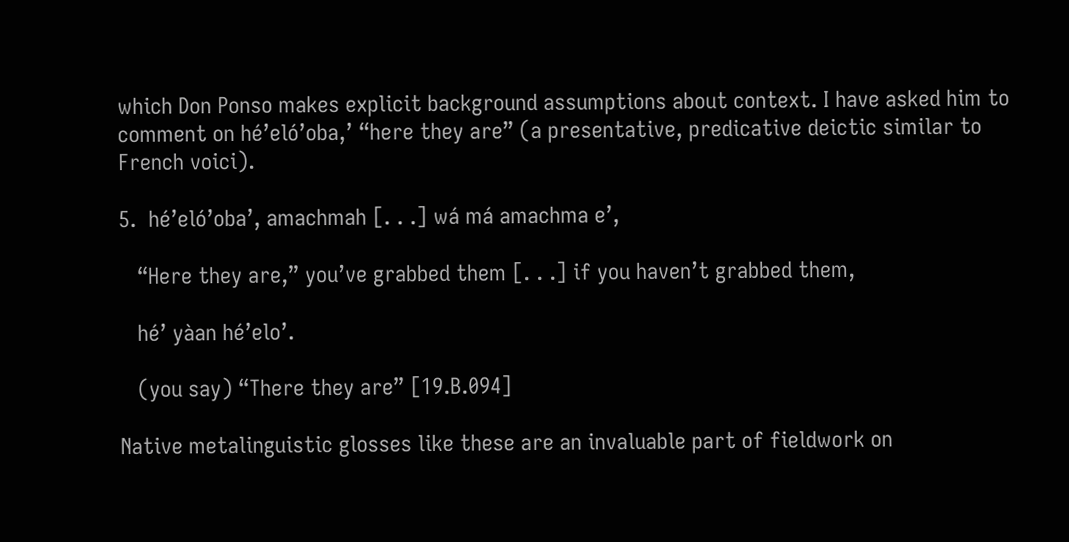which Don Ponso makes explicit background assumptions about context. I have asked him to comment on hé’eló’oba,’ “here they are” (a presentative, predicative deictic similar to French voici).

5.  hé’eló’oba’, amachmah [. . .] wá má amachma e’,

   “Here they are,” you’ve grabbed them [. . .] if you haven’t grabbed them,

   hé’ yàan hé’elo’.

   (you say) “There they are” [19.B.094]

Native metalinguistic glosses like these are an invaluable part of fieldwork on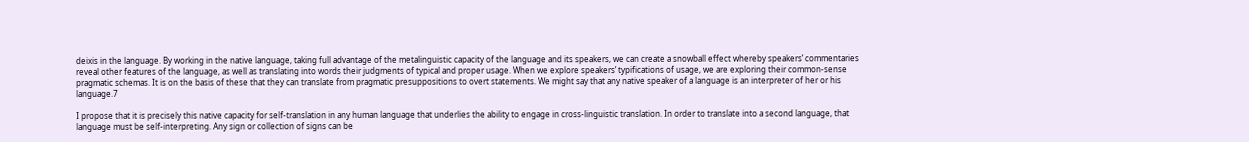deixis in the language. By working in the native language, taking full advantage of the metalinguistic capacity of the language and its speakers, we can create a snowball effect whereby speakers’ commentaries reveal other features of the language, as well as translating into words their judgments of typical and proper usage. When we explore speakers’ typifications of usage, we are exploring their common-sense pragmatic schemas. It is on the basis of these that they can translate from pragmatic presuppositions to overt statements. We might say that any native speaker of a language is an interpreter of her or his language.7

I propose that it is precisely this native capacity for self-translation in any human language that underlies the ability to engage in cross-linguistic translation. In order to translate into a second language, that language must be self-interpreting. Any sign or collection of signs can be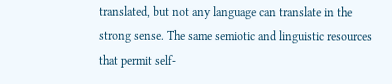translated, but not any language can translate in the strong sense. The same semiotic and linguistic resources that permit self-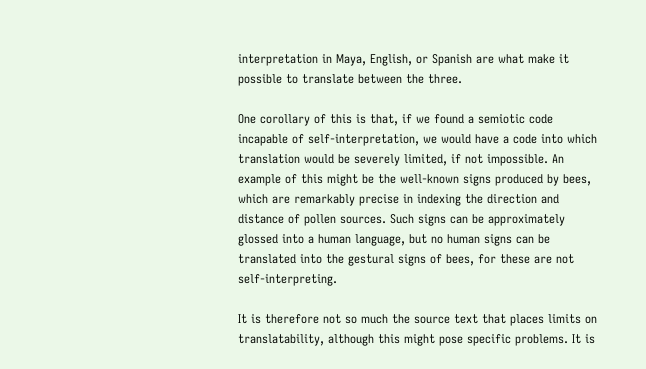interpretation in Maya, English, or Spanish are what make it possible to translate between the three.

One corollary of this is that, if we found a semiotic code incapable of self-interpretation, we would have a code into which translation would be severely limited, if not impossible. An example of this might be the well-known signs produced by bees, which are remarkably precise in indexing the direction and distance of pollen sources. Such signs can be approximately glossed into a human language, but no human signs can be translated into the gestural signs of bees, for these are not self-interpreting.

It is therefore not so much the source text that places limits on translatability, although this might pose specific problems. It is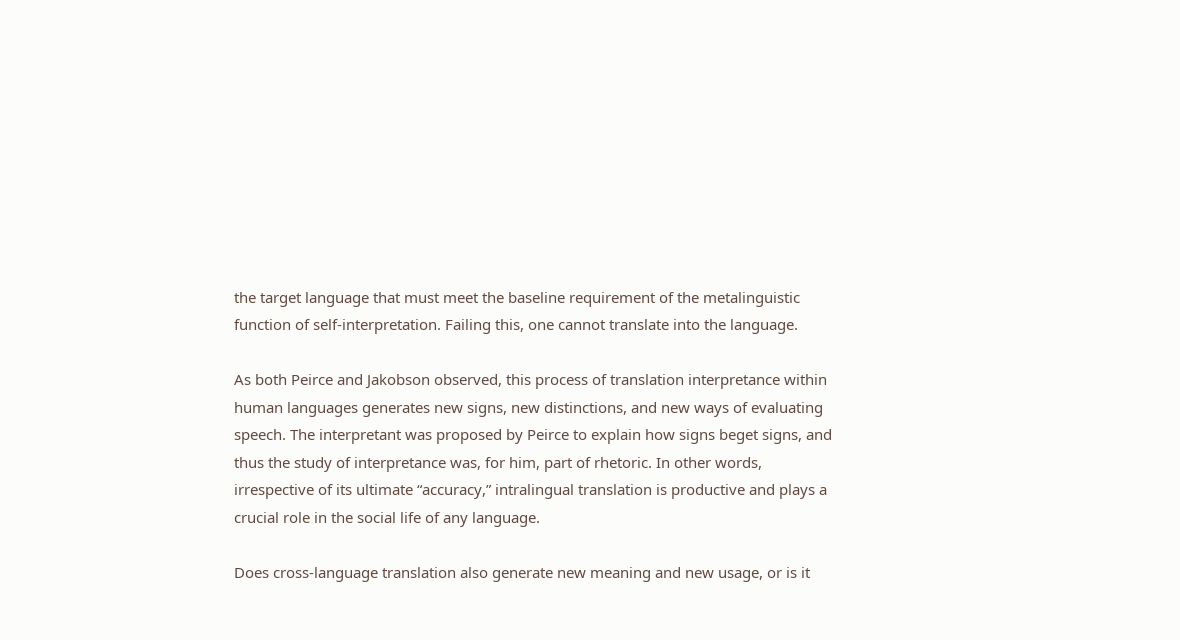the target language that must meet the baseline requirement of the metalinguistic function of self-interpretation. Failing this, one cannot translate into the language.

As both Peirce and Jakobson observed, this process of translation interpretance within human languages generates new signs, new distinctions, and new ways of evaluating speech. The interpretant was proposed by Peirce to explain how signs beget signs, and thus the study of interpretance was, for him, part of rhetoric. In other words, irrespective of its ultimate “accuracy,” intralingual translation is productive and plays a crucial role in the social life of any language.

Does cross-language translation also generate new meaning and new usage, or is it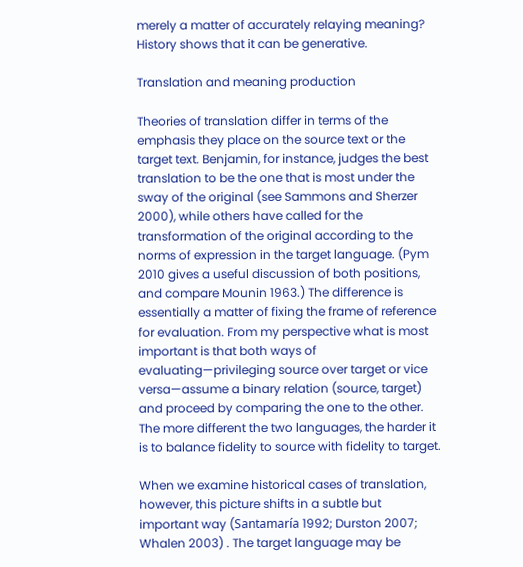merely a matter of accurately relaying meaning? History shows that it can be generative.

Translation and meaning production

Theories of translation differ in terms of the emphasis they place on the source text or the target text. Benjamin, for instance, judges the best translation to be the one that is most under the sway of the original (see Sammons and Sherzer 2000), while others have called for the transformation of the original according to the norms of expression in the target language. (Pym 2010 gives a useful discussion of both positions, and compare Mounin 1963.) The difference is essentially a matter of fixing the frame of reference for evaluation. From my perspective what is most important is that both ways of evaluating—privileging source over target or vice versa—assume a binary relation (source, target) and proceed by comparing the one to the other. The more different the two languages, the harder it is to balance fidelity to source with fidelity to target.

When we examine historical cases of translation, however, this picture shifts in a subtle but important way (Santamaría 1992; Durston 2007; Whalen 2003) . The target language may be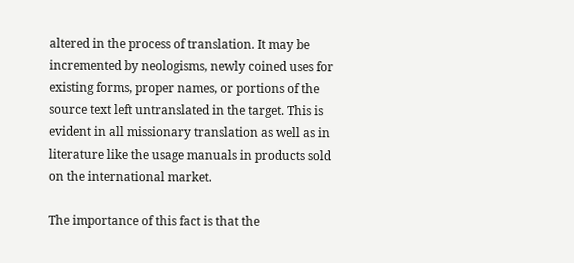altered in the process of translation. It may be incremented by neologisms, newly coined uses for existing forms, proper names, or portions of the source text left untranslated in the target. This is evident in all missionary translation as well as in literature like the usage manuals in products sold on the international market.

The importance of this fact is that the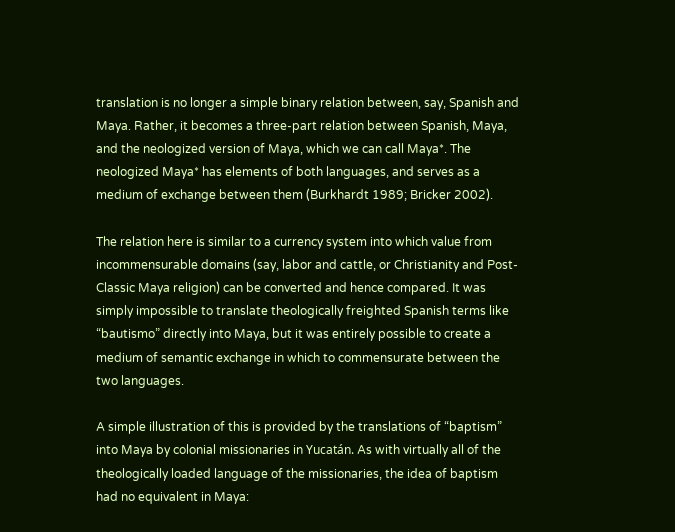translation is no longer a simple binary relation between, say, Spanish and Maya. Rather, it becomes a three-part relation between Spanish, Maya, and the neologized version of Maya, which we can call Maya*. The neologized Maya* has elements of both languages, and serves as a medium of exchange between them (Burkhardt 1989; Bricker 2002).

The relation here is similar to a currency system into which value from incommensurable domains (say, labor and cattle, or Christianity and Post-Classic Maya religion) can be converted and hence compared. It was simply impossible to translate theologically freighted Spanish terms like “bautismo” directly into Maya, but it was entirely possible to create a medium of semantic exchange in which to commensurate between the two languages.

A simple illustration of this is provided by the translations of “baptism” into Maya by colonial missionaries in Yucatán. As with virtually all of the theologically loaded language of the missionaries, the idea of baptism had no equivalent in Maya: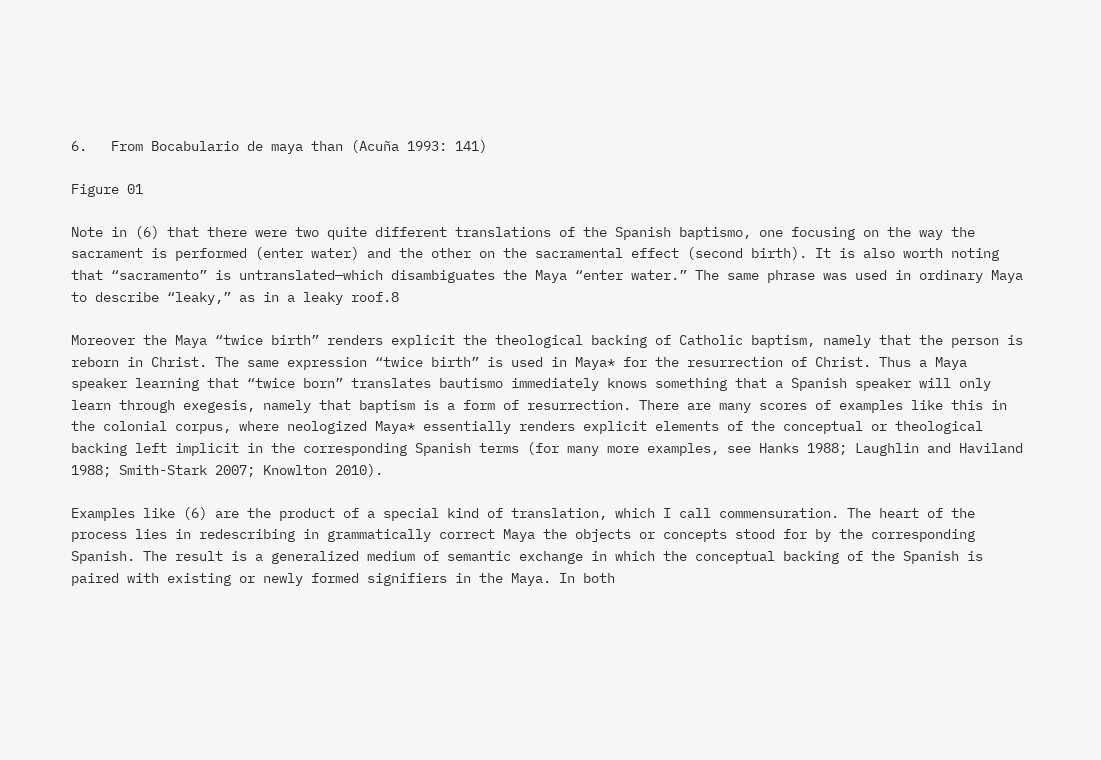6.   From Bocabulario de maya than (Acuña 1993: 141)

Figure 01

Note in (6) that there were two quite different translations of the Spanish baptismo, one focusing on the way the sacrament is performed (enter water) and the other on the sacramental effect (second birth). It is also worth noting that “sacramento” is untranslated—which disambiguates the Maya “enter water.” The same phrase was used in ordinary Maya to describe “leaky,” as in a leaky roof.8

Moreover the Maya “twice birth” renders explicit the theological backing of Catholic baptism, namely that the person is reborn in Christ. The same expression “twice birth” is used in Maya* for the resurrection of Christ. Thus a Maya speaker learning that “twice born” translates bautismo immediately knows something that a Spanish speaker will only learn through exegesis, namely that baptism is a form of resurrection. There are many scores of examples like this in the colonial corpus, where neologized Maya* essentially renders explicit elements of the conceptual or theological backing left implicit in the corresponding Spanish terms (for many more examples, see Hanks 1988; Laughlin and Haviland 1988; Smith-Stark 2007; Knowlton 2010).

Examples like (6) are the product of a special kind of translation, which I call commensuration. The heart of the process lies in redescribing in grammatically correct Maya the objects or concepts stood for by the corresponding Spanish. The result is a generalized medium of semantic exchange in which the conceptual backing of the Spanish is paired with existing or newly formed signifiers in the Maya. In both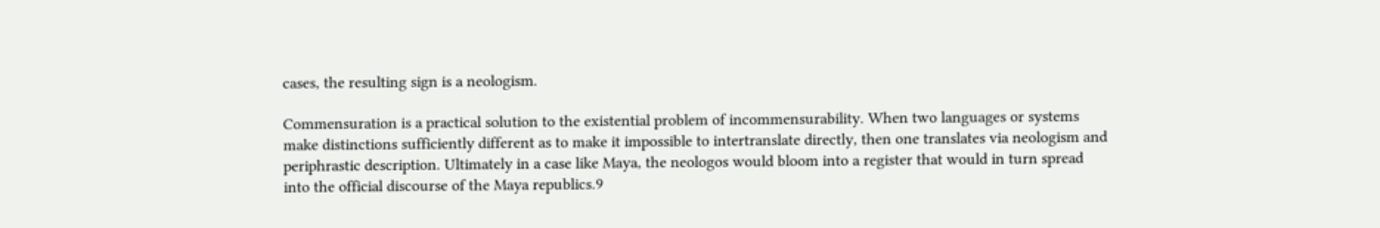cases, the resulting sign is a neologism.

Commensuration is a practical solution to the existential problem of incommensurability. When two languages or systems make distinctions sufficiently different as to make it impossible to intertranslate directly, then one translates via neologism and periphrastic description. Ultimately in a case like Maya, the neologos would bloom into a register that would in turn spread into the official discourse of the Maya republics.9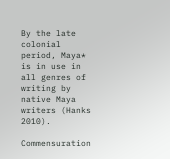By the late colonial period, Maya* is in use in all genres of writing by native Maya writers (Hanks 2010).

Commensuration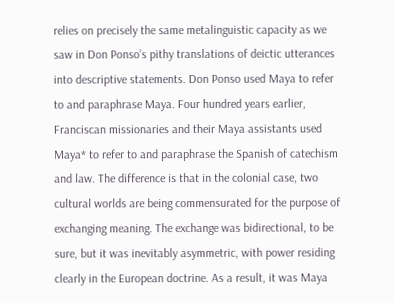relies on precisely the same metalinguistic capacity as we saw in Don Ponso’s pithy translations of deictic utterances into descriptive statements. Don Ponso used Maya to refer to and paraphrase Maya. Four hundred years earlier, Franciscan missionaries and their Maya assistants used Maya* to refer to and paraphrase the Spanish of catechism and law. The difference is that in the colonial case, two cultural worlds are being commensurated for the purpose of exchanging meaning. The exchange was bidirectional, to be sure, but it was inevitably asymmetric, with power residing clearly in the European doctrine. As a result, it was Maya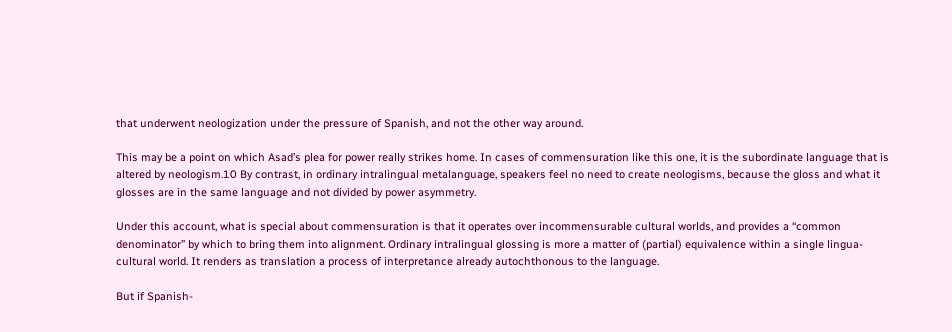that underwent neologization under the pressure of Spanish, and not the other way around.

This may be a point on which Asad’s plea for power really strikes home. In cases of commensuration like this one, it is the subordinate language that is altered by neologism.10 By contrast, in ordinary intralingual metalanguage, speakers feel no need to create neologisms, because the gloss and what it glosses are in the same language and not divided by power asymmetry.

Under this account, what is special about commensuration is that it operates over incommensurable cultural worlds, and provides a “common denominator” by which to bring them into alignment. Ordinary intralingual glossing is more a matter of (partial) equivalence within a single lingua-cultural world. It renders as translation a process of interpretance already autochthonous to the language.

But if Spanish-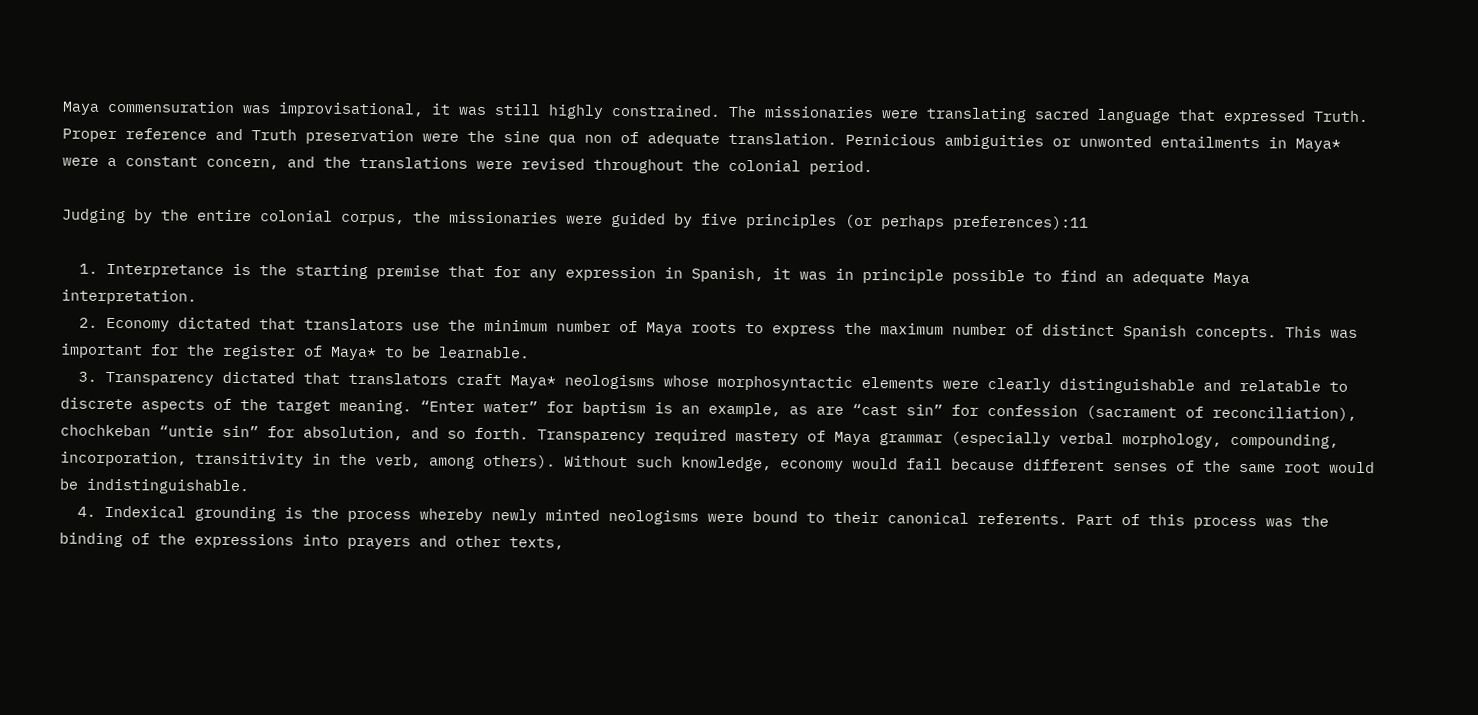Maya commensuration was improvisational, it was still highly constrained. The missionaries were translating sacred language that expressed Truth. Proper reference and Truth preservation were the sine qua non of adequate translation. Pernicious ambiguities or unwonted entailments in Maya* were a constant concern, and the translations were revised throughout the colonial period.

Judging by the entire colonial corpus, the missionaries were guided by five principles (or perhaps preferences):11

  1. Interpretance is the starting premise that for any expression in Spanish, it was in principle possible to find an adequate Maya interpretation.
  2. Economy dictated that translators use the minimum number of Maya roots to express the maximum number of distinct Spanish concepts. This was important for the register of Maya* to be learnable.
  3. Transparency dictated that translators craft Maya* neologisms whose morphosyntactic elements were clearly distinguishable and relatable to discrete aspects of the target meaning. “Enter water” for baptism is an example, as are “cast sin” for confession (sacrament of reconciliation), chochkeban “untie sin” for absolution, and so forth. Transparency required mastery of Maya grammar (especially verbal morphology, compounding, incorporation, transitivity in the verb, among others). Without such knowledge, economy would fail because different senses of the same root would be indistinguishable.
  4. Indexical grounding is the process whereby newly minted neologisms were bound to their canonical referents. Part of this process was the binding of the expressions into prayers and other texts,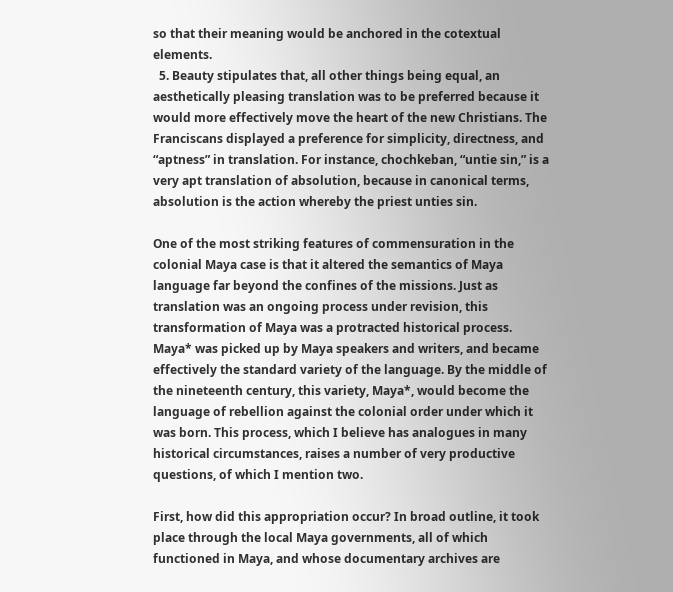so that their meaning would be anchored in the cotextual elements.
  5. Beauty stipulates that, all other things being equal, an aesthetically pleasing translation was to be preferred because it would more effectively move the heart of the new Christians. The Franciscans displayed a preference for simplicity, directness, and “aptness” in translation. For instance, chochkeban, “untie sin,” is a very apt translation of absolution, because in canonical terms, absolution is the action whereby the priest unties sin.

One of the most striking features of commensuration in the colonial Maya case is that it altered the semantics of Maya language far beyond the confines of the missions. Just as translation was an ongoing process under revision, this transformation of Maya was a protracted historical process. Maya* was picked up by Maya speakers and writers, and became effectively the standard variety of the language. By the middle of the nineteenth century, this variety, Maya*, would become the language of rebellion against the colonial order under which it was born. This process, which I believe has analogues in many historical circumstances, raises a number of very productive questions, of which I mention two.

First, how did this appropriation occur? In broad outline, it took place through the local Maya governments, all of which functioned in Maya, and whose documentary archives are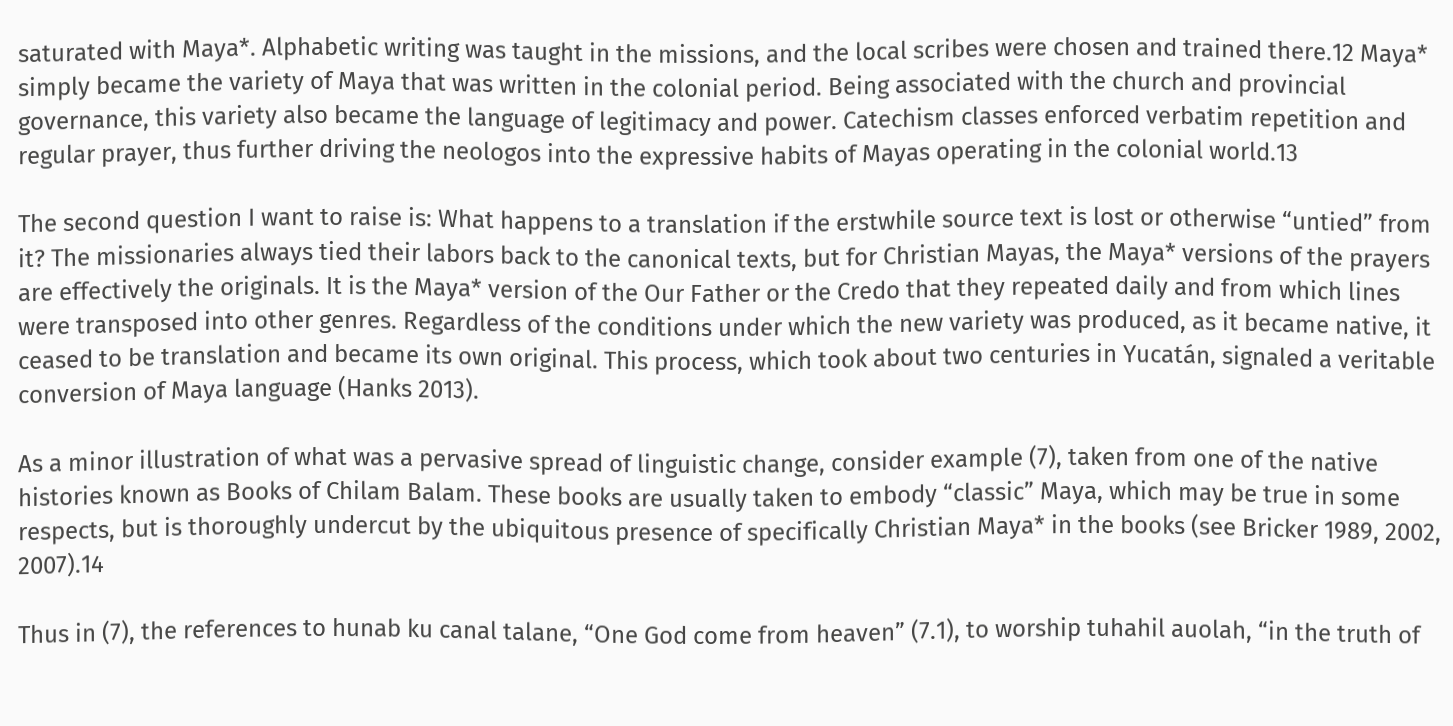saturated with Maya*. Alphabetic writing was taught in the missions, and the local scribes were chosen and trained there.12 Maya* simply became the variety of Maya that was written in the colonial period. Being associated with the church and provincial governance, this variety also became the language of legitimacy and power. Catechism classes enforced verbatim repetition and regular prayer, thus further driving the neologos into the expressive habits of Mayas operating in the colonial world.13

The second question I want to raise is: What happens to a translation if the erstwhile source text is lost or otherwise “untied” from it? The missionaries always tied their labors back to the canonical texts, but for Christian Mayas, the Maya* versions of the prayers are effectively the originals. It is the Maya* version of the Our Father or the Credo that they repeated daily and from which lines were transposed into other genres. Regardless of the conditions under which the new variety was produced, as it became native, it ceased to be translation and became its own original. This process, which took about two centuries in Yucatán, signaled a veritable conversion of Maya language (Hanks 2013).

As a minor illustration of what was a pervasive spread of linguistic change, consider example (7), taken from one of the native histories known as Books of Chilam Balam. These books are usually taken to embody “classic” Maya, which may be true in some respects, but is thoroughly undercut by the ubiquitous presence of specifically Christian Maya* in the books (see Bricker 1989, 2002, 2007).14

Thus in (7), the references to hunab ku canal talane, “One God come from heaven” (7.1), to worship tuhahil auolah, “in the truth of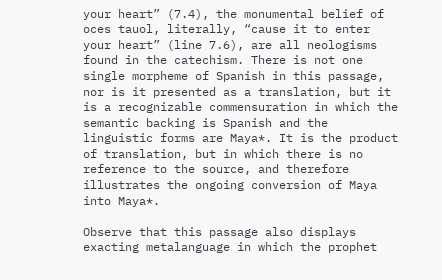your heart” (7.4), the monumental belief of oces tauol, literally, “cause it to enter your heart” (line 7.6), are all neologisms found in the catechism. There is not one single morpheme of Spanish in this passage, nor is it presented as a translation, but it is a recognizable commensuration in which the semantic backing is Spanish and the linguistic forms are Maya*. It is the product of translation, but in which there is no reference to the source, and therefore illustrates the ongoing conversion of Maya into Maya*.

Observe that this passage also displays exacting metalanguage in which the prophet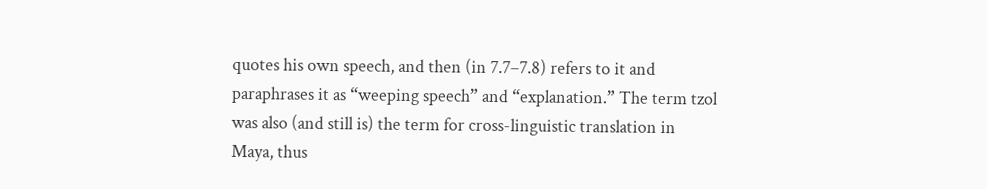quotes his own speech, and then (in 7.7–7.8) refers to it and paraphrases it as “weeping speech” and “explanation.” The term tzol was also (and still is) the term for cross-linguistic translation in Maya, thus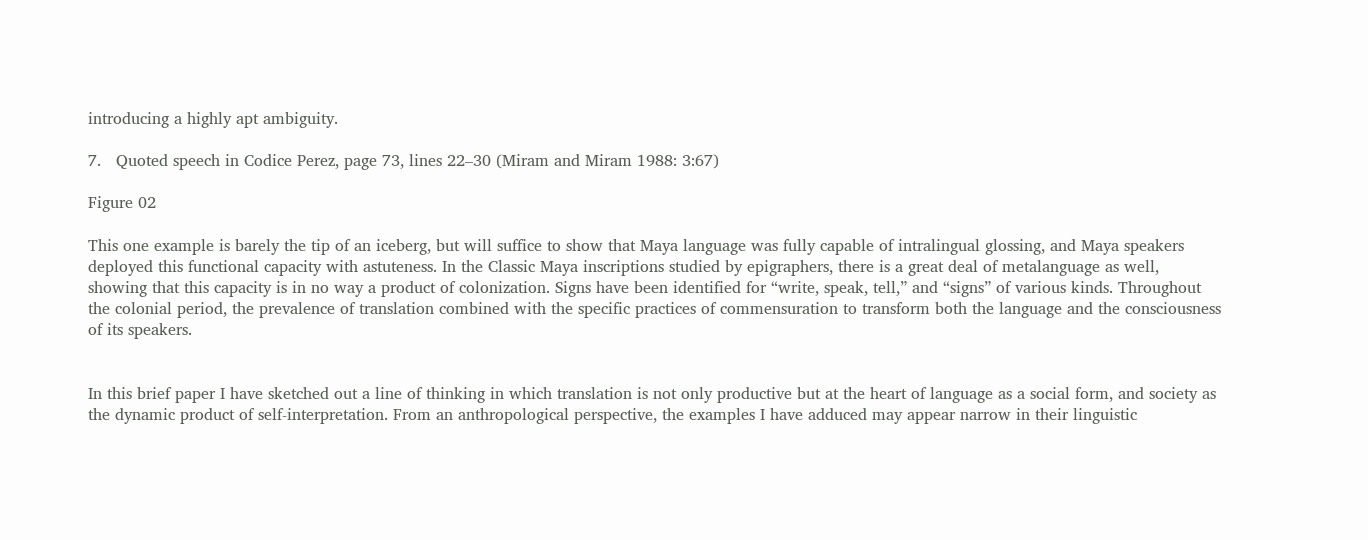introducing a highly apt ambiguity.

7.   Quoted speech in Codice Perez, page 73, lines 22–30 (Miram and Miram 1988: 3:67)

Figure 02

This one example is barely the tip of an iceberg, but will suffice to show that Maya language was fully capable of intralingual glossing, and Maya speakers deployed this functional capacity with astuteness. In the Classic Maya inscriptions studied by epigraphers, there is a great deal of metalanguage as well, showing that this capacity is in no way a product of colonization. Signs have been identified for “write, speak, tell,” and “signs” of various kinds. Throughout the colonial period, the prevalence of translation combined with the specific practices of commensuration to transform both the language and the consciousness of its speakers.


In this brief paper I have sketched out a line of thinking in which translation is not only productive but at the heart of language as a social form, and society as the dynamic product of self-interpretation. From an anthropological perspective, the examples I have adduced may appear narrow in their linguistic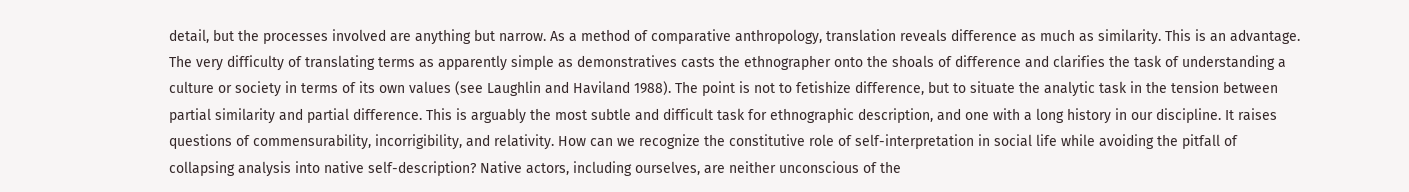detail, but the processes involved are anything but narrow. As a method of comparative anthropology, translation reveals difference as much as similarity. This is an advantage. The very difficulty of translating terms as apparently simple as demonstratives casts the ethnographer onto the shoals of difference and clarifies the task of understanding a culture or society in terms of its own values (see Laughlin and Haviland 1988). The point is not to fetishize difference, but to situate the analytic task in the tension between partial similarity and partial difference. This is arguably the most subtle and difficult task for ethnographic description, and one with a long history in our discipline. It raises questions of commensurability, incorrigibility, and relativity. How can we recognize the constitutive role of self-interpretation in social life while avoiding the pitfall of collapsing analysis into native self-description? Native actors, including ourselves, are neither unconscious of the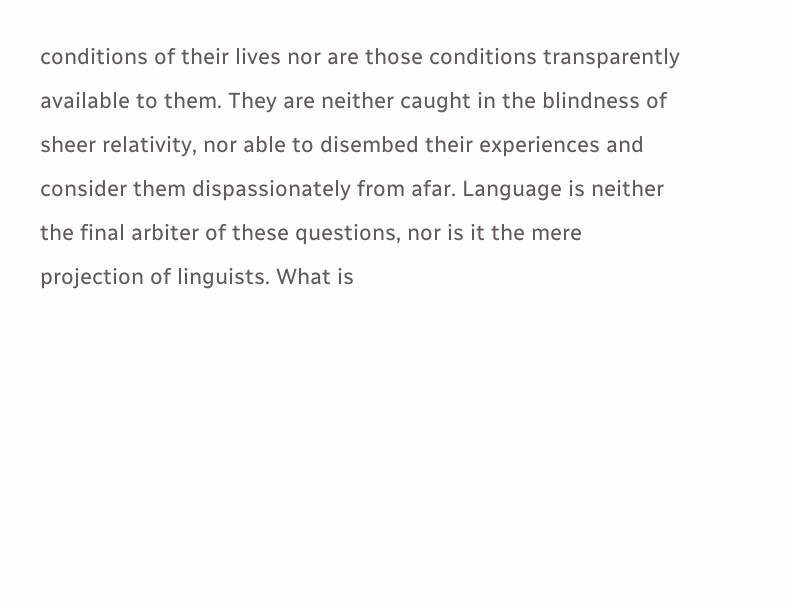conditions of their lives nor are those conditions transparently available to them. They are neither caught in the blindness of sheer relativity, nor able to disembed their experiences and consider them dispassionately from afar. Language is neither the final arbiter of these questions, nor is it the mere projection of linguists. What is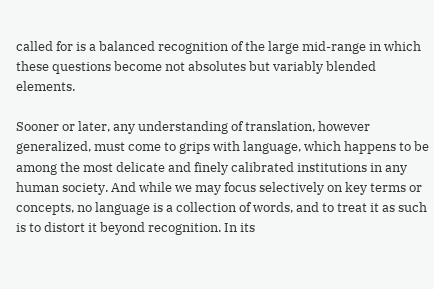called for is a balanced recognition of the large mid-range in which these questions become not absolutes but variably blended elements.

Sooner or later, any understanding of translation, however generalized, must come to grips with language, which happens to be among the most delicate and finely calibrated institutions in any human society. And while we may focus selectively on key terms or concepts, no language is a collection of words, and to treat it as such is to distort it beyond recognition. In its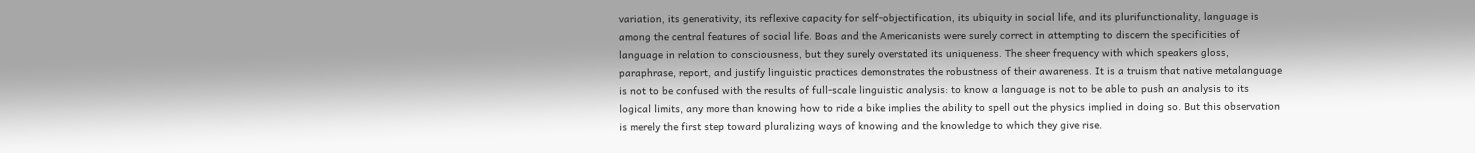variation, its generativity, its reflexive capacity for self-objectification, its ubiquity in social life, and its plurifunctionality, language is among the central features of social life. Boas and the Americanists were surely correct in attempting to discern the specificities of language in relation to consciousness, but they surely overstated its uniqueness. The sheer frequency with which speakers gloss, paraphrase, report, and justify linguistic practices demonstrates the robustness of their awareness. It is a truism that native metalanguage is not to be confused with the results of full-scale linguistic analysis: to know a language is not to be able to push an analysis to its logical limits, any more than knowing how to ride a bike implies the ability to spell out the physics implied in doing so. But this observation is merely the first step toward pluralizing ways of knowing and the knowledge to which they give rise.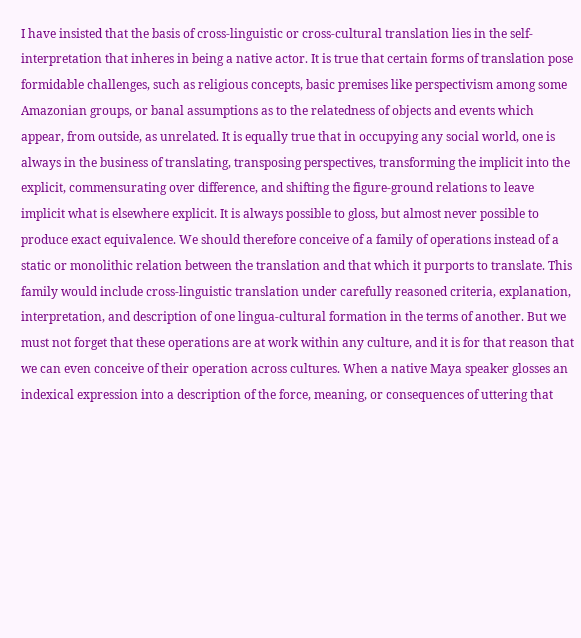I have insisted that the basis of cross-linguistic or cross-cultural translation lies in the self-interpretation that inheres in being a native actor. It is true that certain forms of translation pose formidable challenges, such as religious concepts, basic premises like perspectivism among some Amazonian groups, or banal assumptions as to the relatedness of objects and events which appear, from outside, as unrelated. It is equally true that in occupying any social world, one is always in the business of translating, transposing perspectives, transforming the implicit into the explicit, commensurating over difference, and shifting the figure-ground relations to leave implicit what is elsewhere explicit. It is always possible to gloss, but almost never possible to produce exact equivalence. We should therefore conceive of a family of operations instead of a static or monolithic relation between the translation and that which it purports to translate. This family would include cross-linguistic translation under carefully reasoned criteria, explanation, interpretation, and description of one lingua-cultural formation in the terms of another. But we must not forget that these operations are at work within any culture, and it is for that reason that we can even conceive of their operation across cultures. When a native Maya speaker glosses an indexical expression into a description of the force, meaning, or consequences of uttering that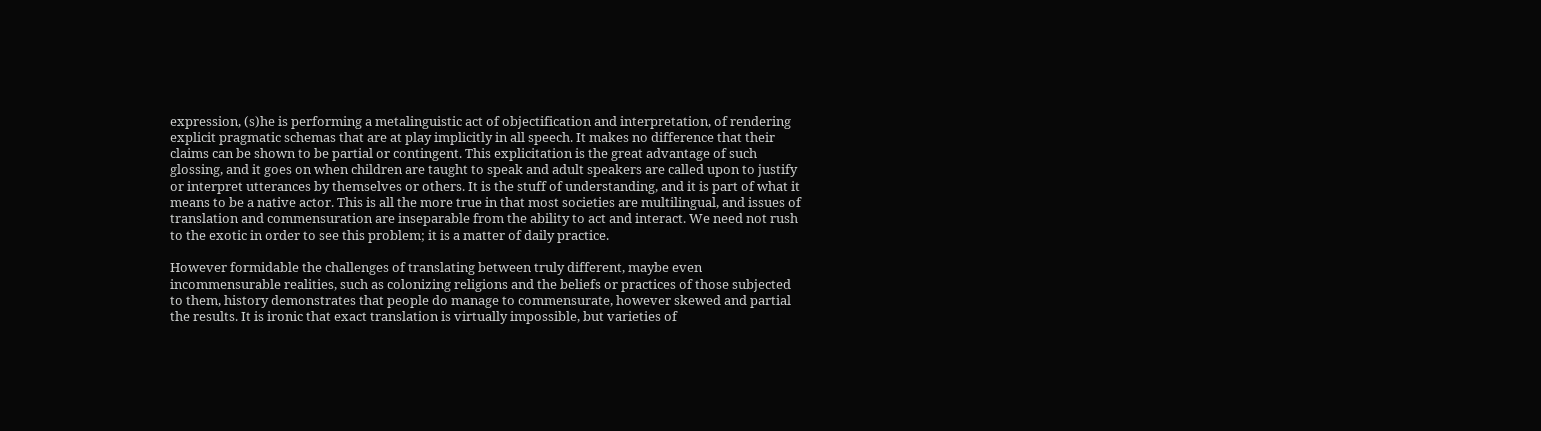expression, (s)he is performing a metalinguistic act of objectification and interpretation, of rendering explicit pragmatic schemas that are at play implicitly in all speech. It makes no difference that their claims can be shown to be partial or contingent. This explicitation is the great advantage of such glossing, and it goes on when children are taught to speak and adult speakers are called upon to justify or interpret utterances by themselves or others. It is the stuff of understanding, and it is part of what it means to be a native actor. This is all the more true in that most societies are multilingual, and issues of translation and commensuration are inseparable from the ability to act and interact. We need not rush to the exotic in order to see this problem; it is a matter of daily practice.

However formidable the challenges of translating between truly different, maybe even incommensurable realities, such as colonizing religions and the beliefs or practices of those subjected to them, history demonstrates that people do manage to commensurate, however skewed and partial the results. It is ironic that exact translation is virtually impossible, but varieties of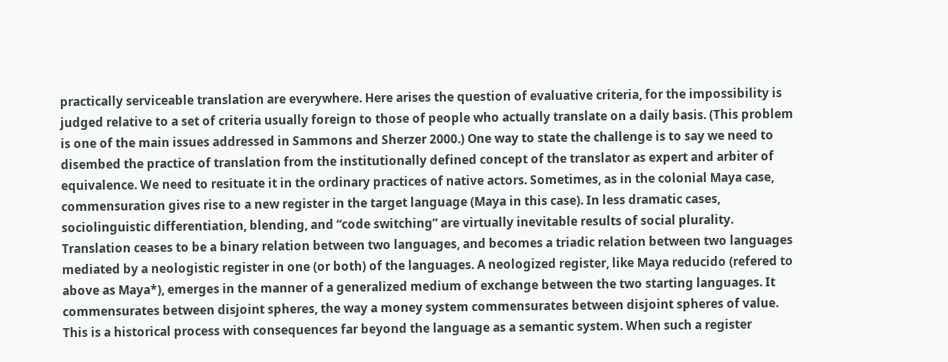practically serviceable translation are everywhere. Here arises the question of evaluative criteria, for the impossibility is judged relative to a set of criteria usually foreign to those of people who actually translate on a daily basis. (This problem is one of the main issues addressed in Sammons and Sherzer 2000.) One way to state the challenge is to say we need to disembed the practice of translation from the institutionally defined concept of the translator as expert and arbiter of equivalence. We need to resituate it in the ordinary practices of native actors. Sometimes, as in the colonial Maya case, commensuration gives rise to a new register in the target language (Maya in this case). In less dramatic cases, sociolinguistic differentiation, blending, and “code switching” are virtually inevitable results of social plurality. Translation ceases to be a binary relation between two languages, and becomes a triadic relation between two languages mediated by a neologistic register in one (or both) of the languages. A neologized register, like Maya reducido (refered to above as Maya*), emerges in the manner of a generalized medium of exchange between the two starting languages. It commensurates between disjoint spheres, the way a money system commensurates between disjoint spheres of value. This is a historical process with consequences far beyond the language as a semantic system. When such a register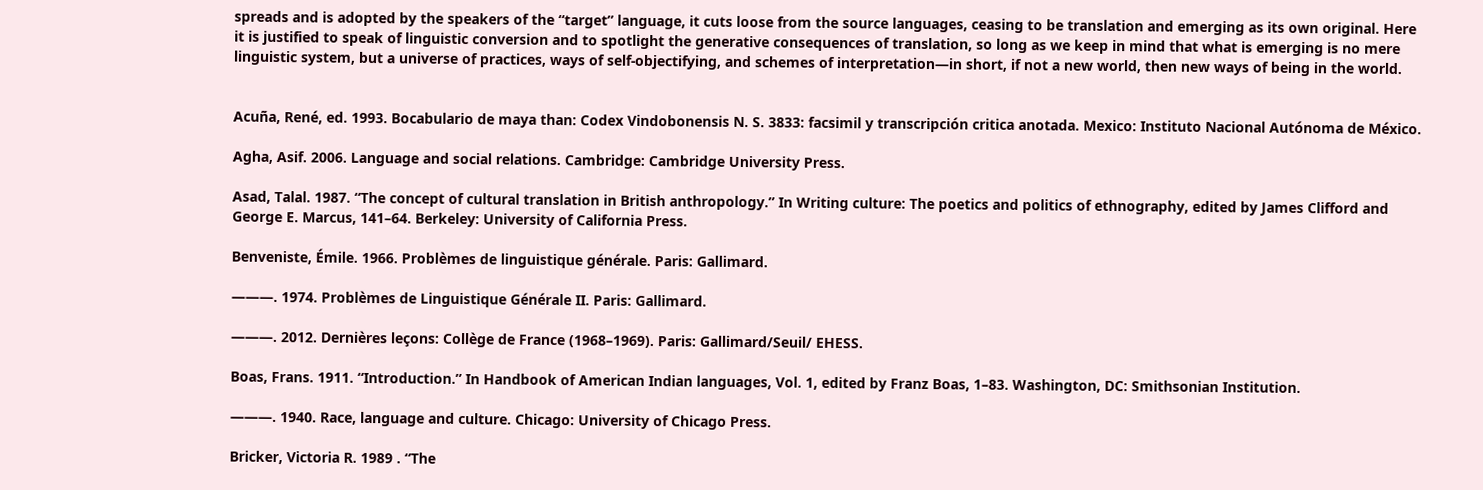spreads and is adopted by the speakers of the “target” language, it cuts loose from the source languages, ceasing to be translation and emerging as its own original. Here it is justified to speak of linguistic conversion and to spotlight the generative consequences of translation, so long as we keep in mind that what is emerging is no mere linguistic system, but a universe of practices, ways of self-objectifying, and schemes of interpretation—in short, if not a new world, then new ways of being in the world.


Acuña, René, ed. 1993. Bocabulario de maya than: Codex Vindobonensis N. S. 3833: facsimil y transcripción critica anotada. Mexico: Instituto Nacional Autónoma de México.

Agha, Asif. 2006. Language and social relations. Cambridge: Cambridge University Press.

Asad, Talal. 1987. “The concept of cultural translation in British anthropology.” In Writing culture: The poetics and politics of ethnography, edited by James Clifford and George E. Marcus, 141–64. Berkeley: University of California Press.

Benveniste, Émile. 1966. Problèmes de linguistique générale. Paris: Gallimard.

———. 1974. Problèmes de Linguistique Générale II. Paris: Gallimard.

———. 2012. Dernières leçons: Collège de France (1968–1969). Paris: Gallimard/Seuil/ EHESS.

Boas, Frans. 1911. “Introduction.” In Handbook of American Indian languages, Vol. 1, edited by Franz Boas, 1–83. Washington, DC: Smithsonian Institution.

———. 1940. Race, language and culture. Chicago: University of Chicago Press.

Bricker, Victoria R. 1989 . “The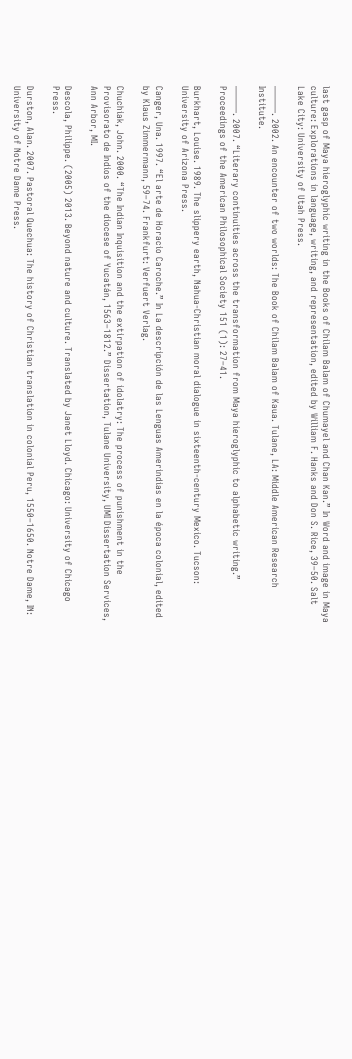last gasp of Maya hieroglyphic writing in the Books of Chilam Balam of Chumayel and Chan Kan.” In Word and image in Maya culture: Explorations in language, writing, and representation, edited by William F. Hanks and Don S. Rice, 39–50. Salt Lake City: University of Utah Press.

———. 2002. An encounter of two worlds: The Book of Chilam Balam of Kaua. Tulane, LA: Middle American Research Institute.

———. 2007. “Literary continuities across the transformation from Maya hieroglyphic to alphabetic writing.” Proceedings of the American Philosophical Society 151 (1): 27–41.

Burkhart, Louise. 1989. The slippery earth, Nahua-Christian moral dialogue in sixteenth-century Mexico. Tucson: University of Arizona Press.

Canger, Una. 1997. “El arte de Horacio Caroche.” In La descripción de las Lenguas Amerindias en la época colonial, edited by Klaus Zimmermann, 59–74. Frankfurt: Verfuert Verlag.

Chuchiak, John. 2000. “The Indian Inquisition and the extirpation of idolatry: The process of punishment in the Provisorato de Indios of the diocese of Yucatán, 1563–1812.” Dissertation, Tulane University, UMI Dissertation Services, Ann Arbor, MI.

Descola, Philippe. (2005) 2013. Beyond nature and culture. Translated by Janet Lloyd. Chicago: University of Chicago Press.

Durston, Alan. 2007. Pastoral Quechua: The history of Christian translation in colonial Peru, 1550–1650. Notre Dame, IN: University of Notre Dame Press.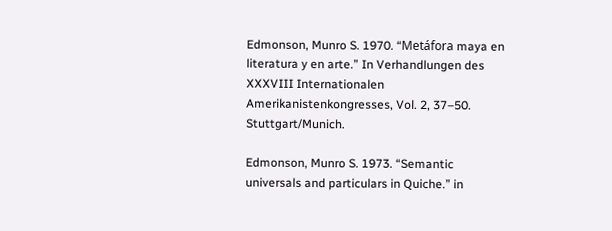Edmonson, Munro S. 1970. “Metáfora maya en literatura y en arte.” In Verhandlungen des XXXVIII Internationalen Amerikanistenkongresses, Vol. 2, 37–50. Stuttgart/Munich.

Edmonson, Munro S. 1973. “Semantic universals and particulars in Quiche.” in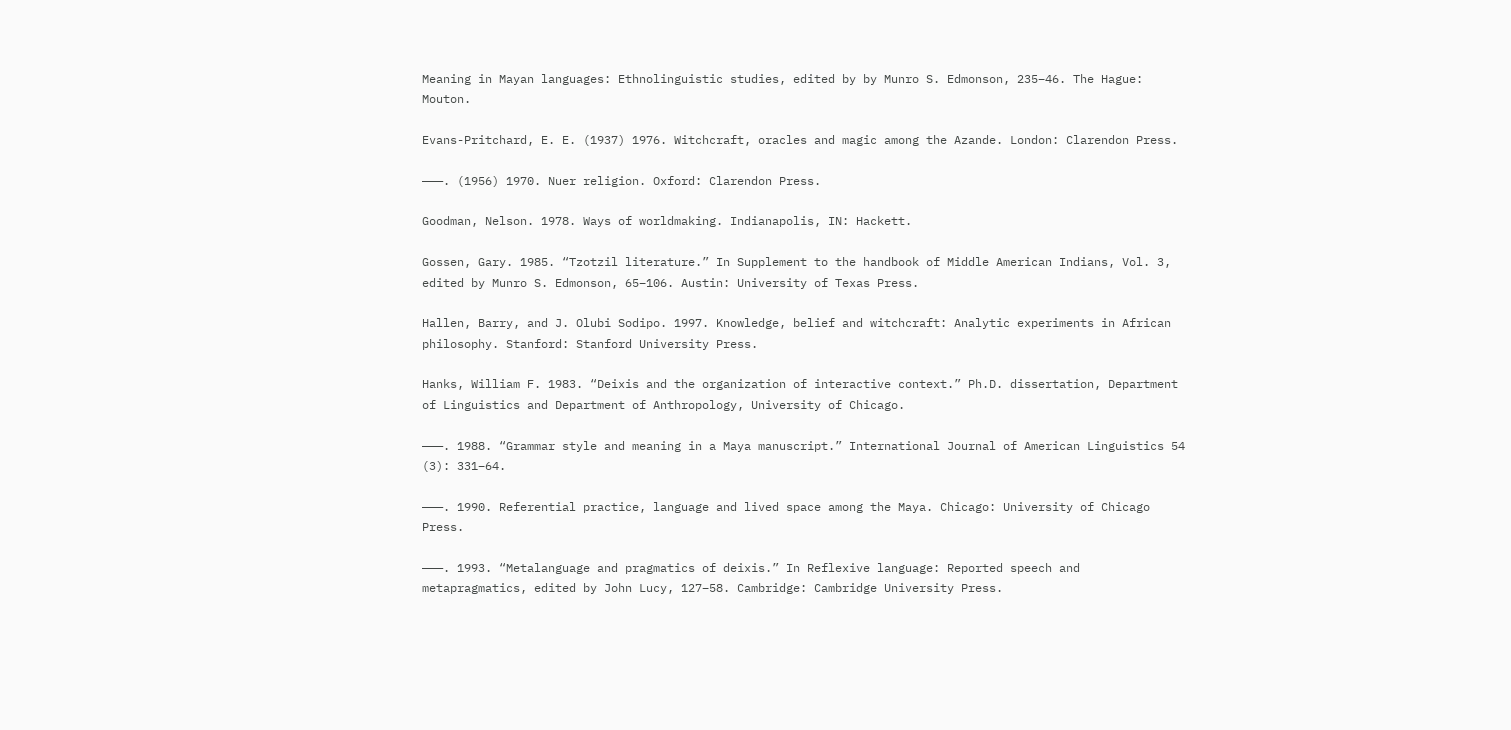Meaning in Mayan languages: Ethnolinguistic studies, edited by by Munro S. Edmonson, 235–46. The Hague: Mouton.

Evans-Pritchard, E. E. (1937) 1976. Witchcraft, oracles and magic among the Azande. London: Clarendon Press.

———. (1956) 1970. Nuer religion. Oxford: Clarendon Press.

Goodman, Nelson. 1978. Ways of worldmaking. Indianapolis, IN: Hackett.

Gossen, Gary. 1985. “Tzotzil literature.” In Supplement to the handbook of Middle American Indians, Vol. 3, edited by Munro S. Edmonson, 65–106. Austin: University of Texas Press.

Hallen, Barry, and J. Olubi Sodipo. 1997. Knowledge, belief and witchcraft: Analytic experiments in African philosophy. Stanford: Stanford University Press.

Hanks, William F. 1983. “Deixis and the organization of interactive context.” Ph.D. dissertation, Department of Linguistics and Department of Anthropology, University of Chicago.

———. 1988. “Grammar style and meaning in a Maya manuscript.” International Journal of American Linguistics 54 (3): 331–64.

———. 1990. Referential practice, language and lived space among the Maya. Chicago: University of Chicago Press.

———. 1993. “Metalanguage and pragmatics of deixis.” In Reflexive language: Reported speech and metapragmatics, edited by John Lucy, 127–58. Cambridge: Cambridge University Press.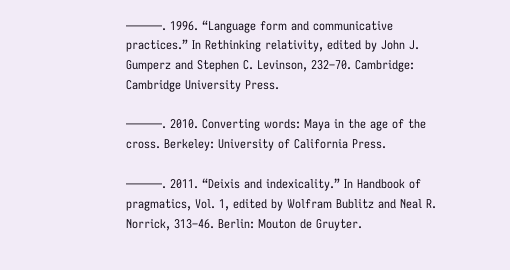———. 1996. “Language form and communicative practices.” In Rethinking relativity, edited by John J. Gumperz and Stephen C. Levinson, 232–70. Cambridge: Cambridge University Press.

———. 2010. Converting words: Maya in the age of the cross. Berkeley: University of California Press.

———. 2011. “Deixis and indexicality.” In Handbook of pragmatics, Vol. 1, edited by Wolfram Bublitz and Neal R. Norrick, 313–46. Berlin: Mouton de Gruyter.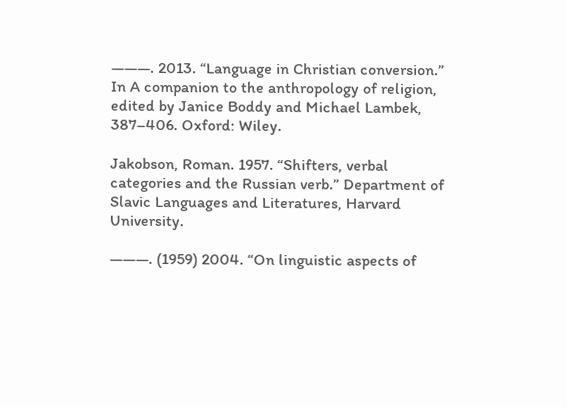———. 2013. “Language in Christian conversion.” In A companion to the anthropology of religion, edited by Janice Boddy and Michael Lambek, 387–406. Oxford: Wiley.

Jakobson, Roman. 1957. “Shifters, verbal categories and the Russian verb.” Department of Slavic Languages and Literatures, Harvard University.

———. (1959) 2004. “On linguistic aspects of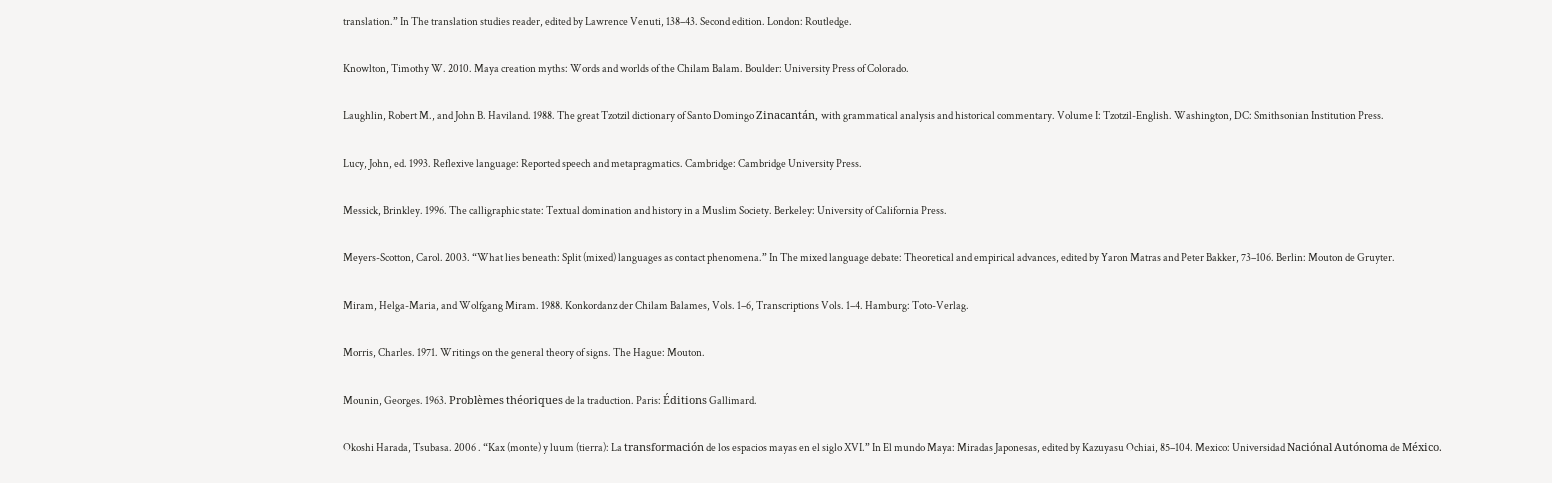translation.” In The translation studies reader, edited by Lawrence Venuti, 138–43. Second edition. London: Routledge.

Knowlton, Timothy W. 2010. Maya creation myths: Words and worlds of the Chilam Balam. Boulder: University Press of Colorado.

Laughlin, Robert M., and John B. Haviland. 1988. The great Tzotzil dictionary of Santo Domingo Zinacantán, with grammatical analysis and historical commentary. Volume I: Tzotzil-English. Washington, DC: Smithsonian Institution Press.

Lucy, John, ed. 1993. Reflexive language: Reported speech and metapragmatics. Cambridge: Cambridge University Press.

Messick, Brinkley. 1996. The calligraphic state: Textual domination and history in a Muslim Society. Berkeley: University of California Press.

Meyers-Scotton, Carol. 2003. “What lies beneath: Split (mixed) languages as contact phenomena.” In The mixed language debate: Theoretical and empirical advances, edited by Yaron Matras and Peter Bakker, 73–106. Berlin: Mouton de Gruyter.

Miram, Helga-Maria, and Wolfgang Miram. 1988. Konkordanz der Chilam Balames, Vols. 1–6, Transcriptions Vols. 1–4. Hamburg: Toto-Verlag.

Morris, Charles. 1971. Writings on the general theory of signs. The Hague: Mouton.

Mounin, Georges. 1963. Problèmes théoriques de la traduction. Paris: Éditions Gallimard.

Okoshi Harada, Tsubasa. 2006 . “Kax (monte) y luum (tierra): La transformación de los espacios mayas en el siglo XVI.” In El mundo Maya: Miradas Japonesas, edited by Kazuyasu Ochiai, 85–104. Mexico: Universidad Naciónal Autónoma de México.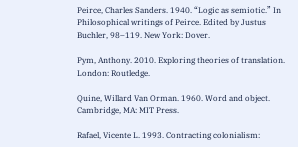Peirce, Charles Sanders. 1940. “Logic as semiotic.” In Philosophical writings of Peirce. Edited by Justus Buchler, 98–119. New York: Dover.

Pym, Anthony. 2010. Exploring theories of translation. London: Routledge.

Quine, Willard Van Orman. 1960. Word and object. Cambridge, MA: MIT Press.

Rafael, Vicente L. 1993. Contracting colonialism: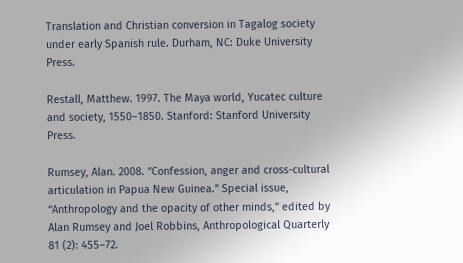Translation and Christian conversion in Tagalog society under early Spanish rule. Durham, NC: Duke University Press.

Restall, Matthew. 1997. The Maya world, Yucatec culture and society, 1550–1850. Stanford: Stanford University Press.

Rumsey, Alan. 2008. “Confession, anger and cross-cultural articulation in Papua New Guinea.” Special issue, “Anthropology and the opacity of other minds,” edited by Alan Rumsey and Joel Robbins, Anthropological Quarterly 81 (2): 455–72.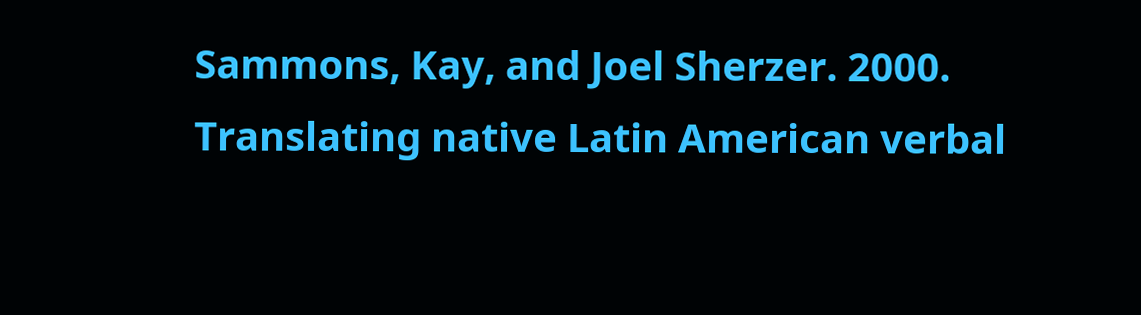Sammons, Kay, and Joel Sherzer. 2000. Translating native Latin American verbal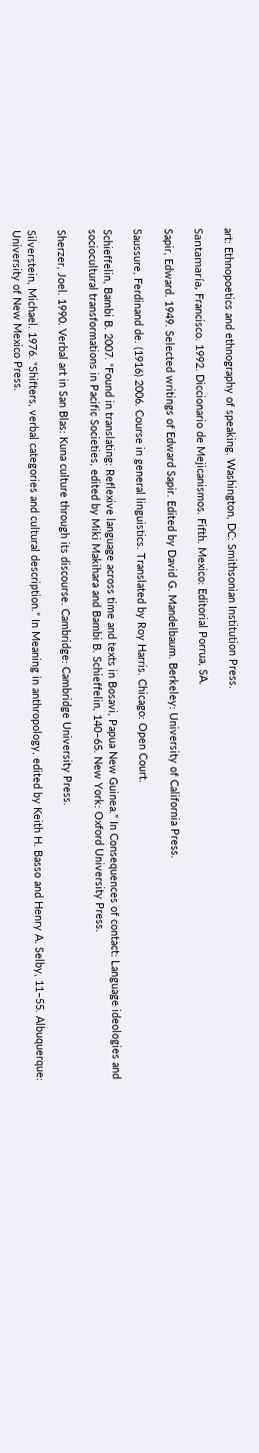art: Ethnopoetics and ethnography of speaking. Washington, DC: Smithsonian Institution Press.

Santamaría, Francisco. 1992. Diccionario de Mejicanismos. Fifth. Mexico: Editorial Porrua, SA.

Sapir, Edward. 1949. Selected writings of Edward Sapir. Edited by David G. Mandelbaum. Berkeley: University of California Press.

Saussure, Ferdinand de. (1916) 2006. Course in general linguistics. Translated by Roy Harris. Chicago: Open Court.

Schieffelin, Bambi B. 2007. “Found in translating: Reflexive language across time and texts in Bosavi, Papua New Guinea.” In Consequences of contact: Language ideologies and sociocultural transformations in Pacific Societies, edited by Miki Makihara and Bambi B. Schieffelin, 140–65. New York: Oxford University Press.

Sherzer, Joel. 1990. Verbal art in San Blas: Kuna culture through its discourse. Cambridge: Cambridge University Press.

Silverstein, Michael. 1976. “Shifters, verbal categories and cultural description.” In Meaning in anthropology, edited by Keith H. Basso and Henry A. Selby, 11–55. Albuquerque: University of New Mexico Press.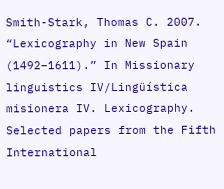Smith-Stark, Thomas C. 2007. “Lexicography in New Spain (1492–1611).” In Missionary linguistics IV/Lingüística misionera IV. Lexicography. Selected papers from the Fifth International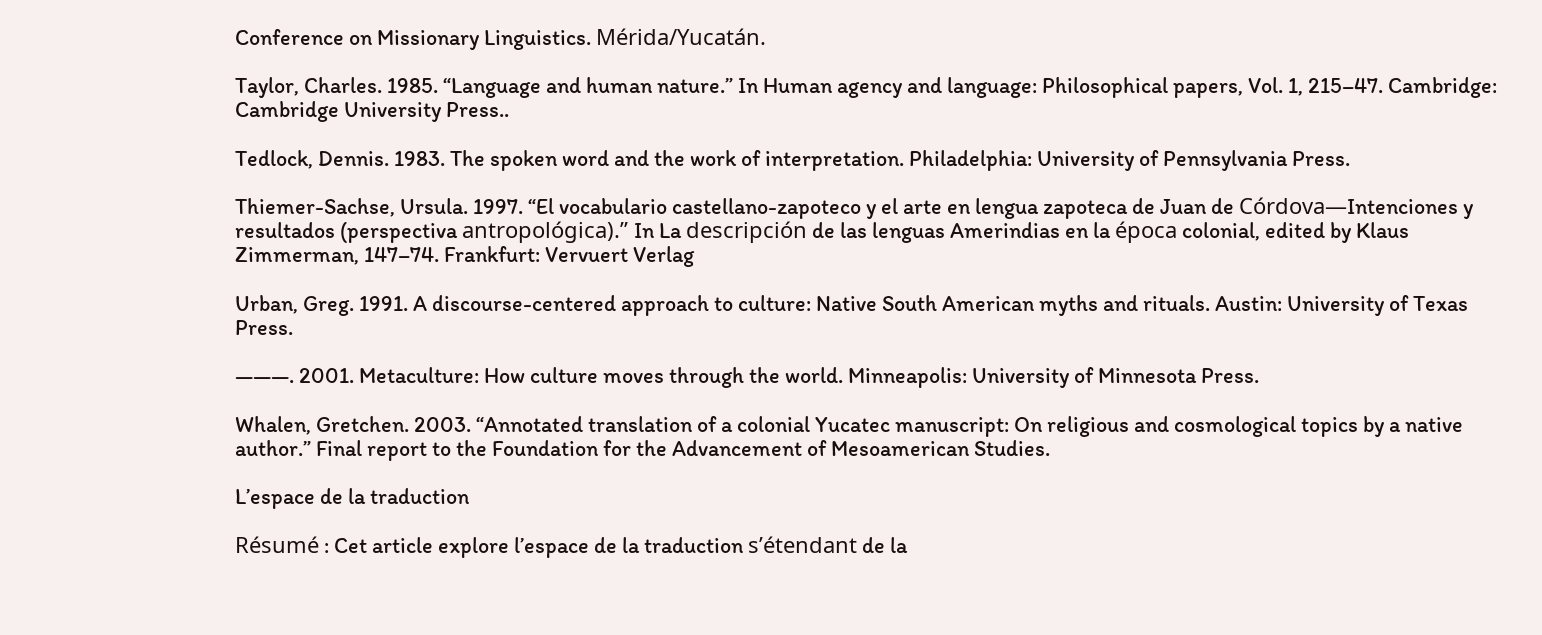Conference on Missionary Linguistics. Mérida/Yucatán.

Taylor, Charles. 1985. “Language and human nature.” In Human agency and language: Philosophical papers, Vol. 1, 215–47. Cambridge: Cambridge University Press..

Tedlock, Dennis. 1983. The spoken word and the work of interpretation. Philadelphia: University of Pennsylvania Press.

Thiemer-Sachse, Ursula. 1997. “El vocabulario castellano-zapoteco y el arte en lengua zapoteca de Juan de Córdova—Intenciones y resultados (perspectiva antropológica).” In La descripción de las lenguas Amerindias en la época colonial, edited by Klaus Zimmerman, 147–74. Frankfurt: Vervuert Verlag

Urban, Greg. 1991. A discourse-centered approach to culture: Native South American myths and rituals. Austin: University of Texas Press.

———. 2001. Metaculture: How culture moves through the world. Minneapolis: University of Minnesota Press.

Whalen, Gretchen. 2003. “Annotated translation of a colonial Yucatec manuscript: On religious and cosmological topics by a native author.” Final report to the Foundation for the Advancement of Mesoamerican Studies.

L’espace de la traduction

Résumé : Cet article explore l’espace de la traduction s’étendant de la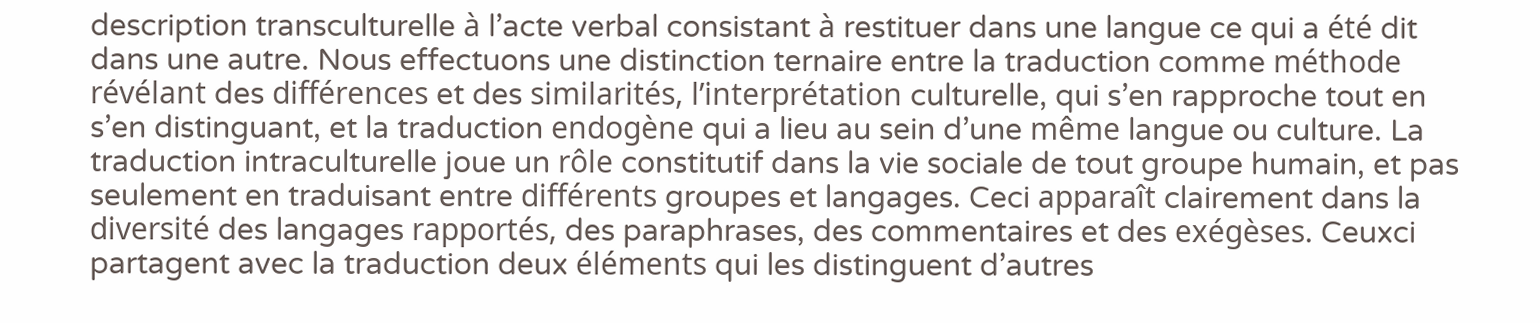description transculturelle à l’acte verbal consistant à restituer dans une langue ce qui a été dit dans une autre. Nous effectuons une distinction ternaire entre la traduction comme méthode révélant des différences et des similarités, l’interprétation culturelle, qui s’en rapproche tout en s’en distinguant, et la traduction endogène qui a lieu au sein d’une même langue ou culture. La traduction intraculturelle joue un rôle constitutif dans la vie sociale de tout groupe humain, et pas seulement en traduisant entre différents groupes et langages. Ceci apparaît clairement dans la diversité des langages rapportés, des paraphrases, des commentaires et des exégèses. Ceuxci partagent avec la traduction deux éléments qui les distinguent d’autres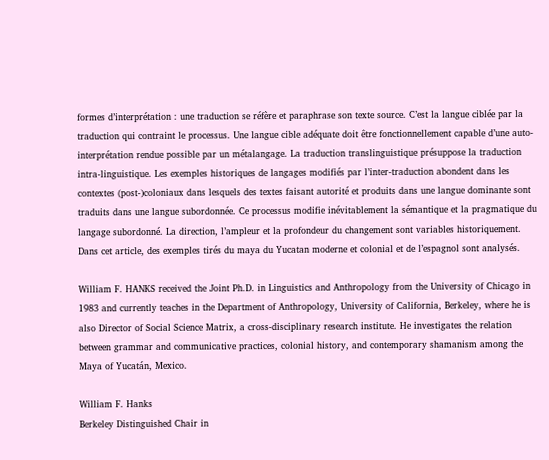formes d’interprétation : une traduction se réfère et paraphrase son texte source. C’est la langue ciblée par la traduction qui contraint le processus. Une langue cible adéquate doit être fonctionnellement capable d’une auto-interprétation rendue possible par un métalangage. La traduction translinguistique présuppose la traduction intra-linguistique. Les exemples historiques de langages modifiés par l’inter-traduction abondent dans les contextes (post-)coloniaux dans lesquels des textes faisant autorité et produits dans une langue dominante sont traduits dans une langue subordonnée. Ce processus modifie inévitablement la sémantique et la pragmatique du langage subordonné. La direction, l’ampleur et la profondeur du changement sont variables historiquement. Dans cet article, des exemples tirés du maya du Yucatan moderne et colonial et de l’espagnol sont analysés.

William F. HANKS received the Joint Ph.D. in Linguistics and Anthropology from the University of Chicago in 1983 and currently teaches in the Department of Anthropology, University of California, Berkeley, where he is also Director of Social Science Matrix, a cross-disciplinary research institute. He investigates the relation between grammar and communicative practices, colonial history, and contemporary shamanism among the Maya of Yucatán, Mexico.

William F. Hanks
Berkeley Distinguished Chair in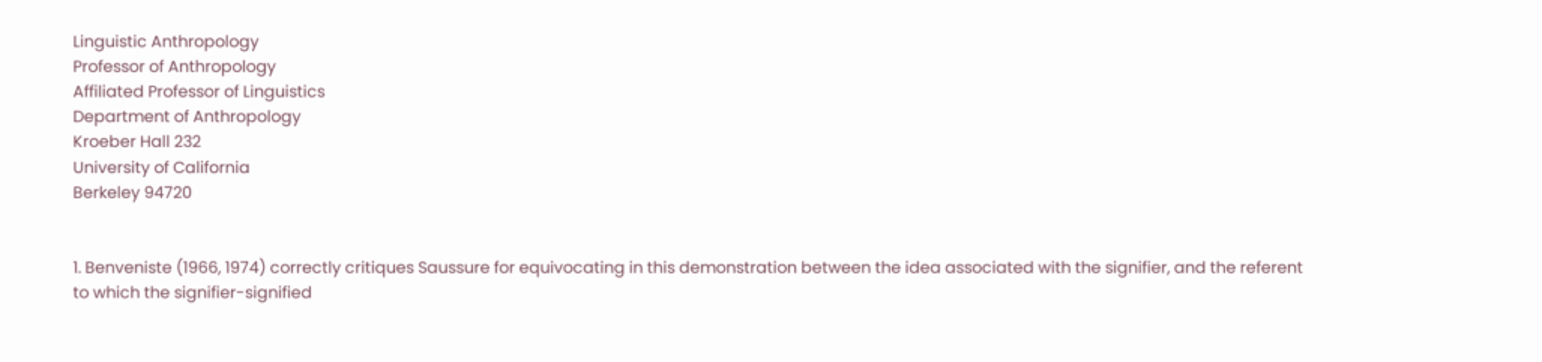Linguistic Anthropology
Professor of Anthropology
Affiliated Professor of Linguistics
Department of Anthropology
Kroeber Hall 232
University of California
Berkeley 94720


1. Benveniste (1966, 1974) correctly critiques Saussure for equivocating in this demonstration between the idea associated with the signifier, and the referent to which the signifier-signified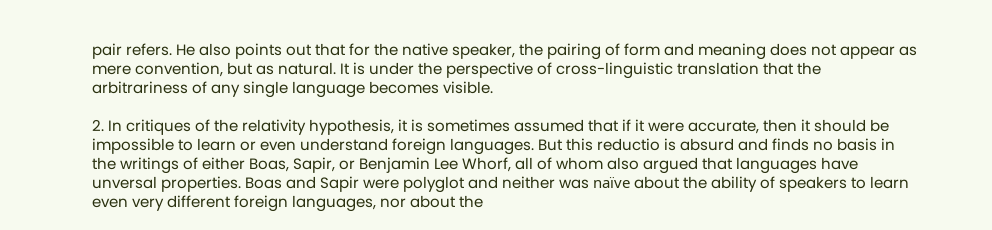pair refers. He also points out that for the native speaker, the pairing of form and meaning does not appear as mere convention, but as natural. It is under the perspective of cross-linguistic translation that the arbitrariness of any single language becomes visible.

2. In critiques of the relativity hypothesis, it is sometimes assumed that if it were accurate, then it should be impossible to learn or even understand foreign languages. But this reductio is absurd and finds no basis in the writings of either Boas, Sapir, or Benjamin Lee Whorf, all of whom also argued that languages have unversal properties. Boas and Sapir were polyglot and neither was naïve about the ability of speakers to learn even very different foreign languages, nor about the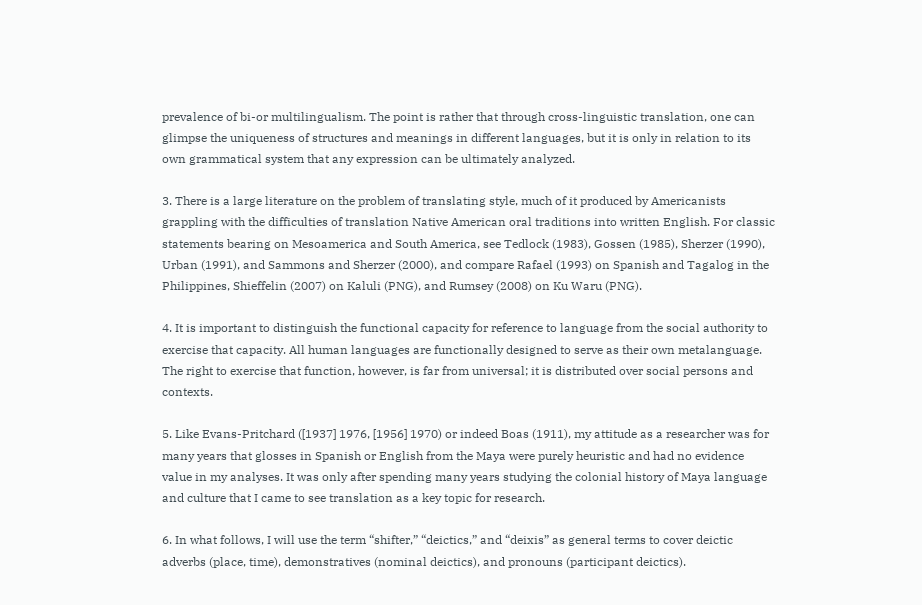prevalence of bi-or multilingualism. The point is rather that through cross-linguistic translation, one can glimpse the uniqueness of structures and meanings in different languages, but it is only in relation to its own grammatical system that any expression can be ultimately analyzed.

3. There is a large literature on the problem of translating style, much of it produced by Americanists grappling with the difficulties of translation Native American oral traditions into written English. For classic statements bearing on Mesoamerica and South America, see Tedlock (1983), Gossen (1985), Sherzer (1990), Urban (1991), and Sammons and Sherzer (2000), and compare Rafael (1993) on Spanish and Tagalog in the Philippines, Shieffelin (2007) on Kaluli (PNG), and Rumsey (2008) on Ku Waru (PNG).

4. It is important to distinguish the functional capacity for reference to language from the social authority to exercise that capacity. All human languages are functionally designed to serve as their own metalanguage. The right to exercise that function, however, is far from universal; it is distributed over social persons and contexts.

5. Like Evans-Pritchard ([1937] 1976, [1956] 1970) or indeed Boas (1911), my attitude as a researcher was for many years that glosses in Spanish or English from the Maya were purely heuristic and had no evidence value in my analyses. It was only after spending many years studying the colonial history of Maya language and culture that I came to see translation as a key topic for research.

6. In what follows, I will use the term “shifter,” “deictics,” and “deixis” as general terms to cover deictic adverbs (place, time), demonstratives (nominal deictics), and pronouns (participant deictics).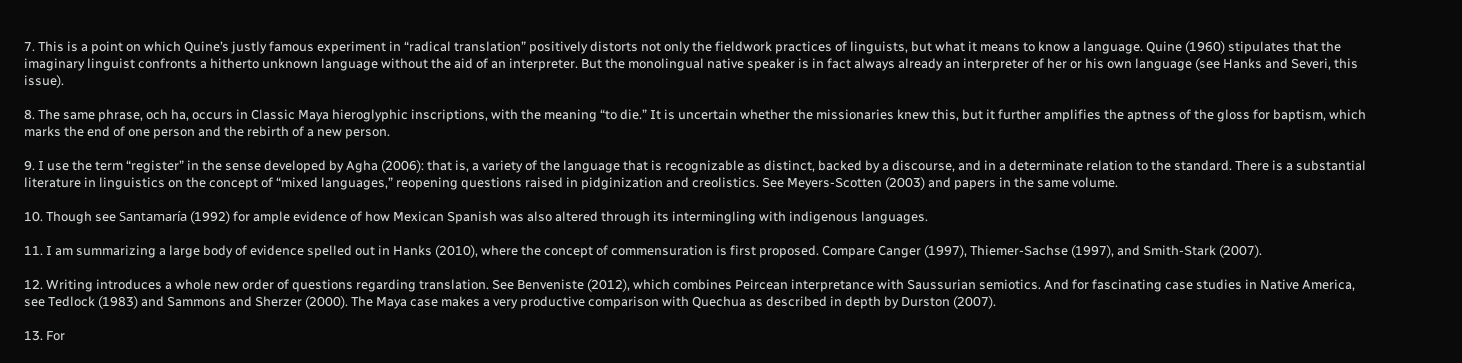7. This is a point on which Quine’s justly famous experiment in “radical translation” positively distorts not only the fieldwork practices of linguists, but what it means to know a language. Quine (1960) stipulates that the imaginary linguist confronts a hitherto unknown language without the aid of an interpreter. But the monolingual native speaker is in fact always already an interpreter of her or his own language (see Hanks and Severi, this issue).

8. The same phrase, och ha, occurs in Classic Maya hieroglyphic inscriptions, with the meaning “to die.” It is uncertain whether the missionaries knew this, but it further amplifies the aptness of the gloss for baptism, which marks the end of one person and the rebirth of a new person.

9. I use the term “register” in the sense developed by Agha (2006): that is, a variety of the language that is recognizable as distinct, backed by a discourse, and in a determinate relation to the standard. There is a substantial literature in linguistics on the concept of “mixed languages,” reopening questions raised in pidginization and creolistics. See Meyers-Scotten (2003) and papers in the same volume.

10. Though see Santamaría (1992) for ample evidence of how Mexican Spanish was also altered through its intermingling with indigenous languages.

11. I am summarizing a large body of evidence spelled out in Hanks (2010), where the concept of commensuration is first proposed. Compare Canger (1997), Thiemer-Sachse (1997), and Smith-Stark (2007).

12. Writing introduces a whole new order of questions regarding translation. See Benveniste (2012), which combines Peircean interpretance with Saussurian semiotics. And for fascinating case studies in Native America, see Tedlock (1983) and Sammons and Sherzer (2000). The Maya case makes a very productive comparison with Quechua as described in depth by Durston (2007).

13. For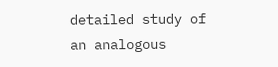detailed study of an analogous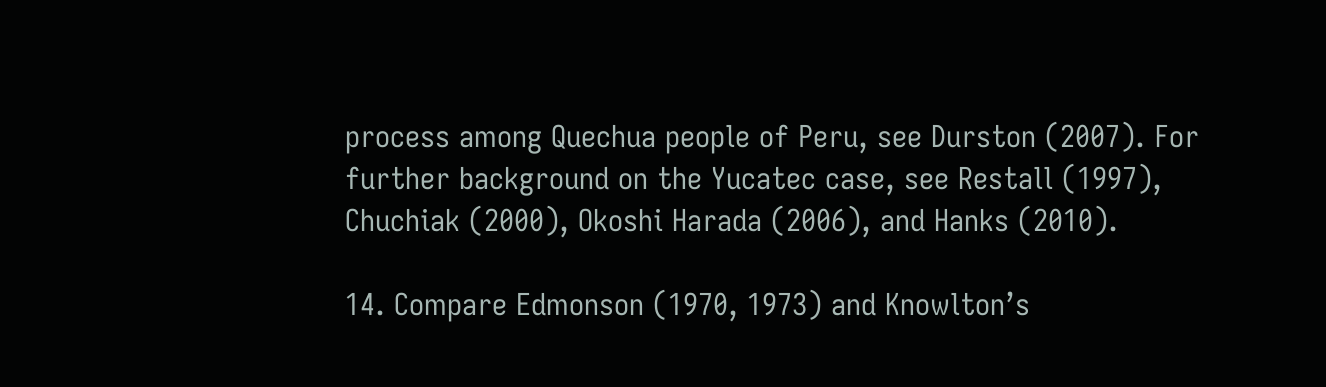process among Quechua people of Peru, see Durston (2007). For further background on the Yucatec case, see Restall (1997), Chuchiak (2000), Okoshi Harada (2006), and Hanks (2010).

14. Compare Edmonson (1970, 1973) and Knowlton’s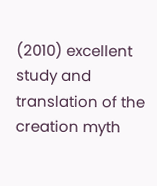(2010) excellent study and translation of the creation myth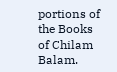portions of the Books of Chilam Balam.